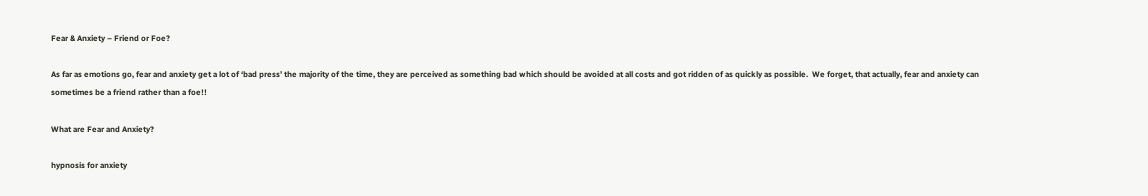Fear & Anxiety – Friend or Foe?

As far as emotions go, fear and anxiety get a lot of ‘bad press’ the majority of the time, they are perceived as something bad which should be avoided at all costs and got ridden of as quickly as possible.  We forget, that actually, fear and anxiety can sometimes be a friend rather than a foe!!

What are Fear and Anxiety?

hypnosis for anxiety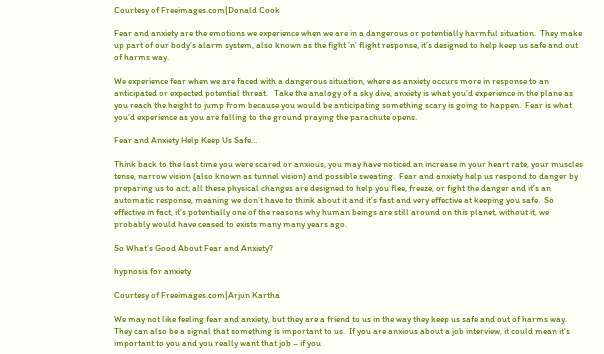Courtesy of Freeimages.com|Donald Cook

Fear and anxiety are the emotions we experience when we are in a dangerous or potentially harmful situation.  They make up part of our body’s alarm system, also known as the fight ’n’ flight response, it’s designed to help keep us safe and out of harms way.

We experience fear when we are faced with a dangerous situation, where as anxiety occurs more in response to an anticipated or expected potential threat.   Take the analogy of a sky dive, anxiety is what you’d experience in the plane as you reach the height to jump from because you would be anticipating something scary is going to happen.  Fear is what you’d experience as you are falling to the ground praying the parachute opens.

Fear and Anxiety Help Keep Us Safe…

Think back to the last time you were scared or anxious, you may have noticed an increase in your heart rate, your muscles tense, narrow vision (also known as tunnel vision) and possible sweating.  Fear and anxiety help us respond to danger by preparing us to act; all these physical changes are designed to help you flee, freeze, or fight the danger and it’s an automatic response, meaning we don’t have to think about it and it’s fast and very effective at keeping you safe.  So effective in fact, it’s potentially one of the reasons why human beings are still around on this planet, without it, we probably would have ceased to exists many many years ago.

So What’s Good About Fear and Anxiety?

hypnosis for anxiety

Courtesy of Freeimages.com|Arjun Kartha

We may not like feeling fear and anxiety, but they are a friend to us in the way they keep us safe and out of harms way.   They can also be a signal that something is important to us.  If you are anxious about a job interview, it could mean it’s important to you and you really want that job – if you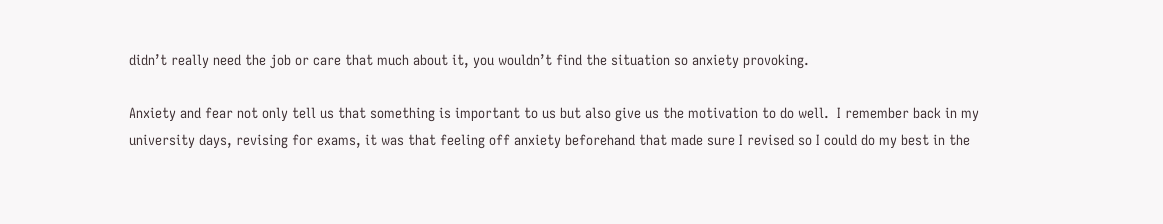didn’t really need the job or care that much about it, you wouldn’t find the situation so anxiety provoking.

Anxiety and fear not only tell us that something is important to us but also give us the motivation to do well.  I remember back in my university days, revising for exams, it was that feeling off anxiety beforehand that made sure I revised so I could do my best in the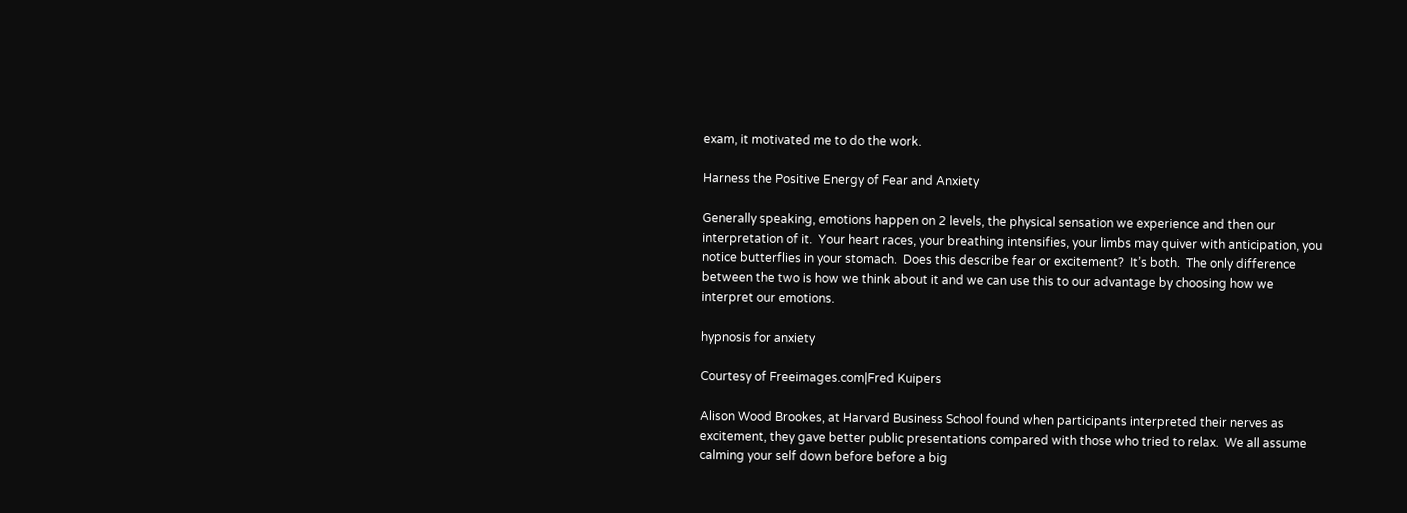exam, it motivated me to do the work.

Harness the Positive Energy of Fear and Anxiety

Generally speaking, emotions happen on 2 levels, the physical sensation we experience and then our interpretation of it.  Your heart races, your breathing intensifies, your limbs may quiver with anticipation, you notice butterflies in your stomach.  Does this describe fear or excitement?  It’s both.  The only difference between the two is how we think about it and we can use this to our advantage by choosing how we interpret our emotions.

hypnosis for anxiety

Courtesy of Freeimages.com|Fred Kuipers

Alison Wood Brookes, at Harvard Business School found when participants interpreted their nerves as excitement, they gave better public presentations compared with those who tried to relax.  We all assume calming your self down before before a big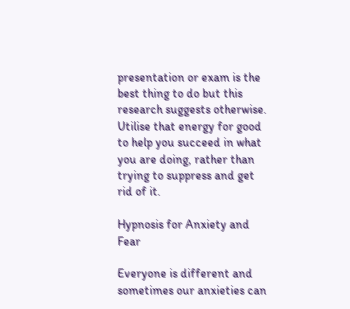presentation or exam is the best thing to do but this research suggests otherwise.  Utilise that energy for good to help you succeed in what you are doing, rather than trying to suppress and get rid of it.

Hypnosis for Anxiety and Fear

Everyone is different and sometimes our anxieties can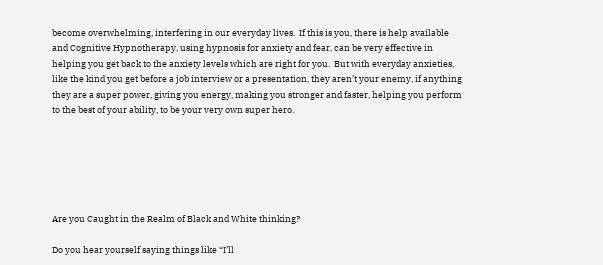become overwhelming, interfering in our everyday lives.  If this is you, there is help available and Cognitive Hypnotherapy, using hypnosis for anxiety and fear, can be very effective in helping you get back to the anxiety levels which are right for you.  But with everyday anxieties, like the kind you get before a job interview or a presentation, they aren’t your enemy, if anything they are a super power, giving you energy, making you stronger and faster, helping you perform to the best of your ability, to be your very own super hero.






Are you Caught in the Realm of Black and White thinking?

Do you hear yourself saying things like “I’ll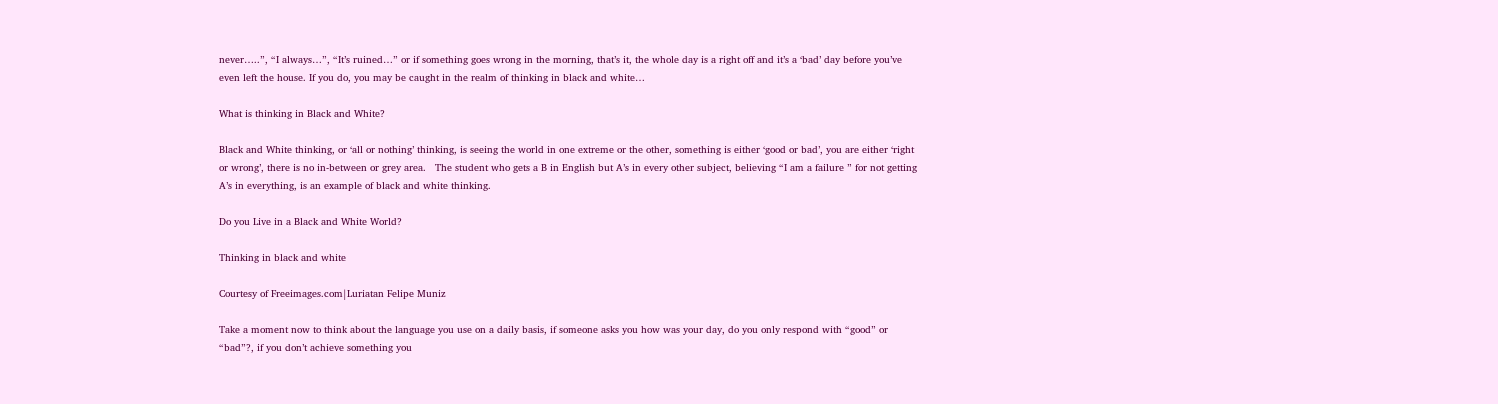never…..”, “I always…”, “It’s ruined…” or if something goes wrong in the morning, that’s it, the whole day is a right off and it’s a ‘bad’ day before you’ve even left the house. If you do, you may be caught in the realm of thinking in black and white…

What is thinking in Black and White?

Black and White thinking, or ‘all or nothing’ thinking, is seeing the world in one extreme or the other, something is either ‘good or bad’, you are either ‘right or wrong’, there is no in-between or grey area.   The student who gets a B in English but A’s in every other subject, believing “I am a failure ” for not getting A’s in everything, is an example of black and white thinking.

Do you Live in a Black and White World?

Thinking in black and white

Courtesy of Freeimages.com|Luriatan Felipe Muniz

Take a moment now to think about the language you use on a daily basis, if someone asks you how was your day, do you only respond with “good” or “bad”?, if you don’t achieve something you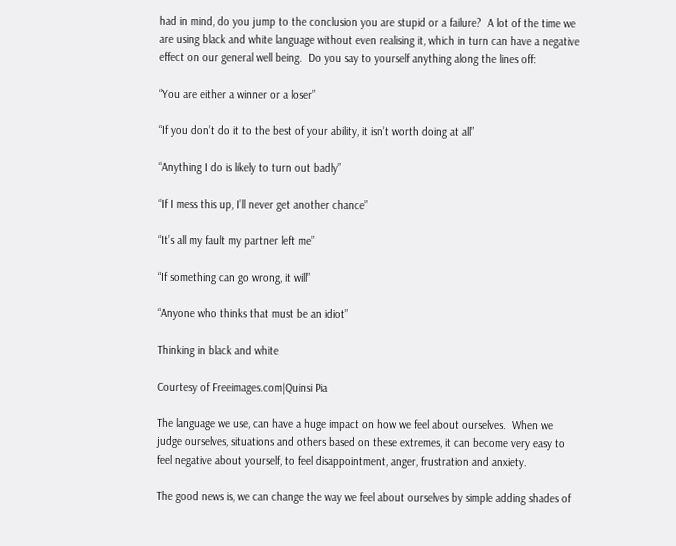had in mind, do you jump to the conclusion you are stupid or a failure?  A lot of the time we are using black and white language without even realising it, which in turn can have a negative effect on our general well being.  Do you say to yourself anything along the lines off:

“You are either a winner or a loser”

“If you don’t do it to the best of your ability, it isn’t worth doing at all”

“Anything I do is likely to turn out badly”

“If I mess this up, I’ll never get another chance”

“It’s all my fault my partner left me”

“If something can go wrong, it will”

“Anyone who thinks that must be an idiot”

Thinking in black and white

Courtesy of Freeimages.com|Quinsi Pia

The language we use, can have a huge impact on how we feel about ourselves.  When we judge ourselves, situations and others based on these extremes, it can become very easy to feel negative about yourself, to feel disappointment, anger, frustration and anxiety.

The good news is, we can change the way we feel about ourselves by simple adding shades of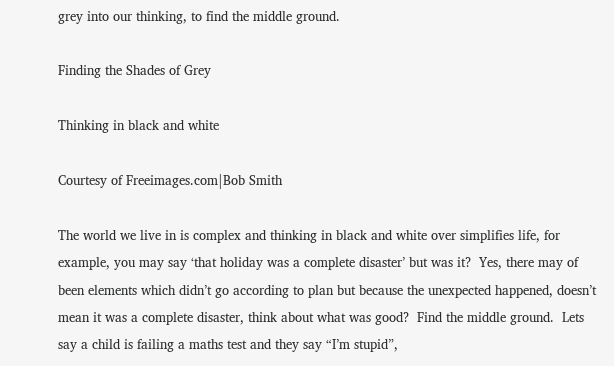grey into our thinking, to find the middle ground.

Finding the Shades of Grey

Thinking in black and white

Courtesy of Freeimages.com|Bob Smith

The world we live in is complex and thinking in black and white over simplifies life, for example, you may say ‘that holiday was a complete disaster’ but was it?  Yes, there may of been elements which didn’t go according to plan but because the unexpected happened, doesn’t mean it was a complete disaster, think about what was good?  Find the middle ground.  Lets say a child is failing a maths test and they say “I’m stupid”,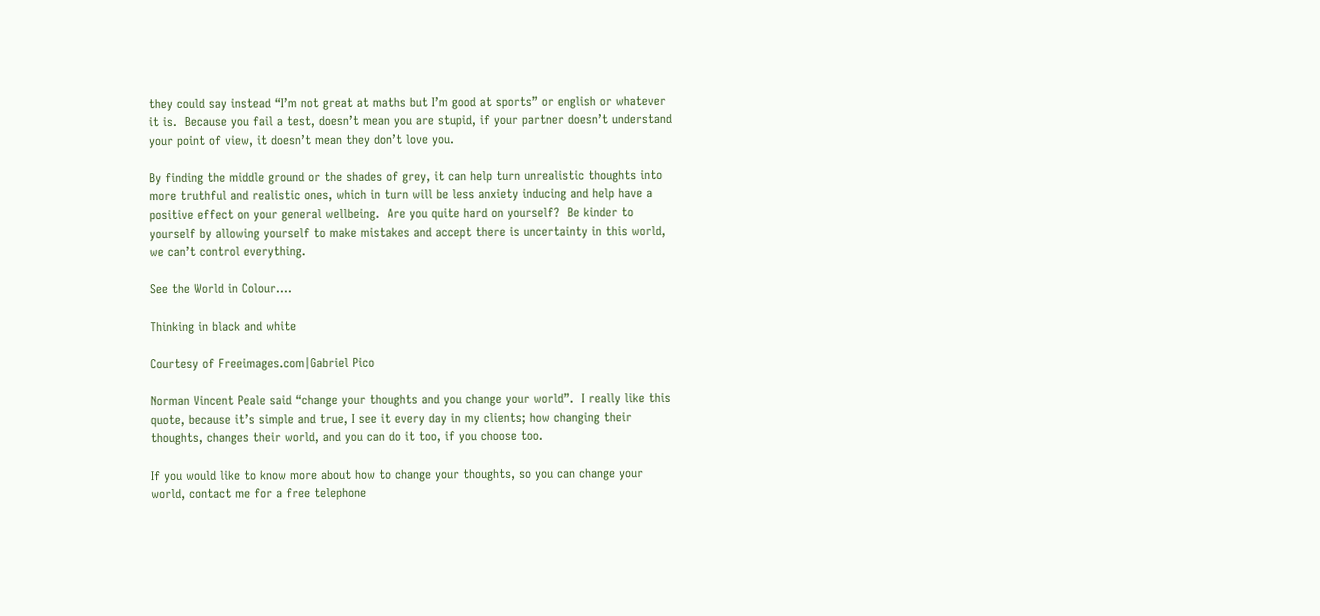they could say instead “I’m not great at maths but I’m good at sports” or english or whatever it is.  Because you fail a test, doesn’t mean you are stupid, if your partner doesn’t understand your point of view, it doesn’t mean they don’t love you.

By finding the middle ground or the shades of grey, it can help turn unrealistic thoughts into more truthful and realistic ones, which in turn will be less anxiety inducing and help have a positive effect on your general wellbeing.  Are you quite hard on yourself?  Be kinder to yourself by allowing yourself to make mistakes and accept there is uncertainty in this world, we can’t control everything.

See the World in Colour….

Thinking in black and white

Courtesy of Freeimages.com|Gabriel Pico

Norman Vincent Peale said “change your thoughts and you change your world”.  I really like this quote, because it’s simple and true, I see it every day in my clients; how changing their thoughts, changes their world, and you can do it too, if you choose too.

If you would like to know more about how to change your thoughts, so you can change your world, contact me for a free telephone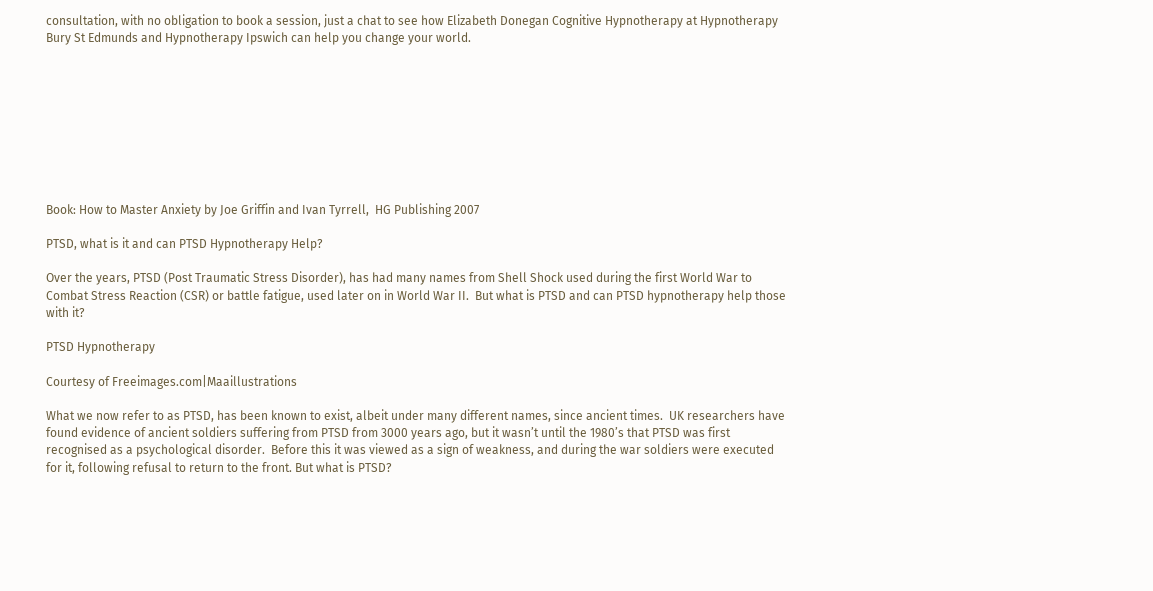consultation, with no obligation to book a session, just a chat to see how Elizabeth Donegan Cognitive Hypnotherapy at Hypnotherapy Bury St Edmunds and Hypnotherapy Ipswich can help you change your world.









Book: How to Master Anxiety by Joe Griffin and Ivan Tyrrell,  HG Publishing 2007

PTSD, what is it and can PTSD Hypnotherapy Help?

Over the years, PTSD (Post Traumatic Stress Disorder), has had many names from Shell Shock used during the first World War to Combat Stress Reaction (CSR) or battle fatigue, used later on in World War II.  But what is PTSD and can PTSD hypnotherapy help those with it?

PTSD Hypnotherapy

Courtesy of Freeimages.com|Maaillustrations

What we now refer to as PTSD, has been known to exist, albeit under many different names, since ancient times.  UK researchers have found evidence of ancient soldiers suffering from PTSD from 3000 years ago, but it wasn’t until the 1980’s that PTSD was first recognised as a psychological disorder.  Before this it was viewed as a sign of weakness, and during the war soldiers were executed for it, following refusal to return to the front. But what is PTSD?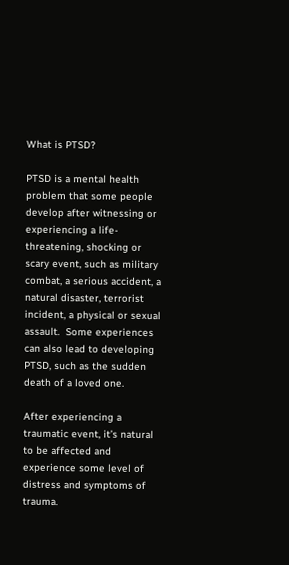What is PTSD?

PTSD is a mental health problem that some people develop after witnessing or experiencing a life-threatening, shocking or scary event, such as military combat, a serious accident, a natural disaster, terrorist incident, a physical or sexual assault.  Some experiences can also lead to developing PTSD, such as the sudden death of a loved one.

After experiencing a traumatic event, it’s natural to be affected and experience some level of distress and symptoms of trauma.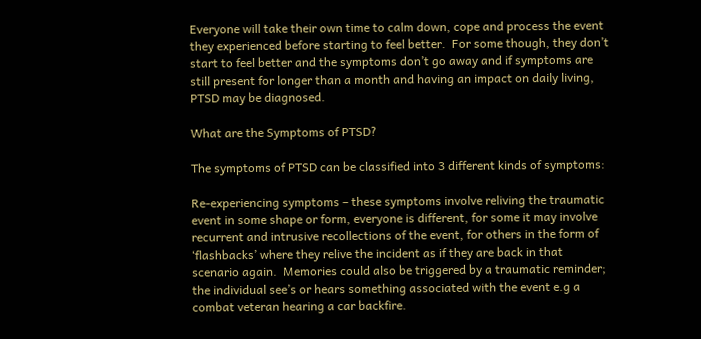Everyone will take their own time to calm down, cope and process the event they experienced before starting to feel better.  For some though, they don’t start to feel better and the symptoms don’t go away and if symptoms are still present for longer than a month and having an impact on daily living, PTSD may be diagnosed.

What are the Symptoms of PTSD?

The symptoms of PTSD can be classified into 3 different kinds of symptoms:

Re-experiencing symptoms – these symptoms involve reliving the traumatic event in some shape or form, everyone is different, for some it may involve recurrent and intrusive recollections of the event, for others in the form of ‘flashbacks’ where they relive the incident as if they are back in that scenario again.  Memories could also be triggered by a traumatic reminder; the individual see’s or hears something associated with the event e.g a combat veteran hearing a car backfire.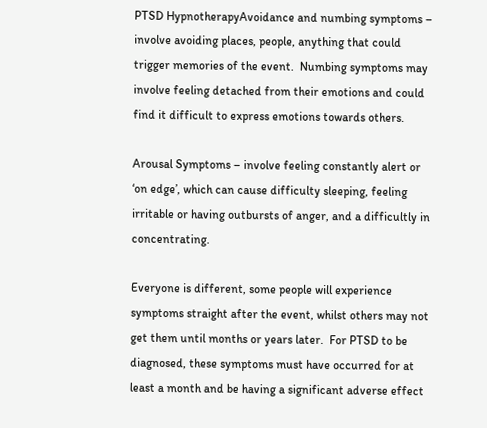PTSD HypnotherapyAvoidance and numbing symptoms – involve avoiding places, people, anything that could trigger memories of the event.  Numbing symptoms may involve feeling detached from their emotions and could find it difficult to express emotions towards others.

Arousal Symptoms – involve feeling constantly alert or ‘on edge’, which can cause difficulty sleeping, feeling irritable or having outbursts of anger, and a difficultly in concentrating.

Everyone is different, some people will experience symptoms straight after the event, whilst others may not get them until months or years later.  For PTSD to be diagnosed, these symptoms must have occurred for at least a month and be having a significant adverse effect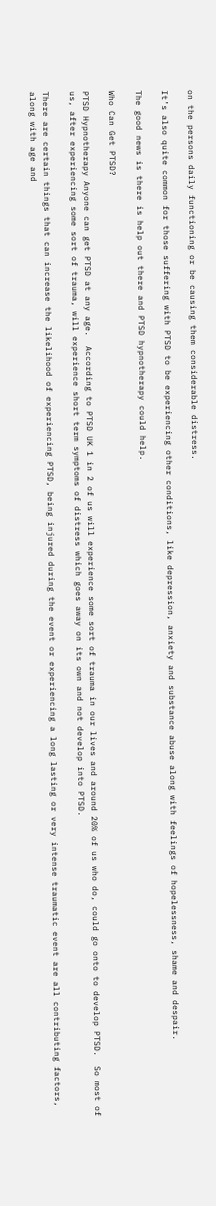on the persons daily functioning or be causing them considerable distress.

It’s also quite common for those suffering with PTSD to be experiencing other conditions, like depression, anxiety and substance abuse along with feelings of hopelessness, shame and despair.

The good news is there is help out there and PTSD hypnotherapy could help.

Who Can Get PTSD?

PTSD Hypnotherapy Anyone can get PTSD at any age.  According to PTSD UK 1 in 2 of us will experience some sort of trauma in our lives and around 20% of us who do, could go onto to develop PTSD.  So most of us, after experiencing some sort of trauma, will experience short term symptoms of distress which goes away on its own and not develop into PTSD.

There are certain things that can increase the likelihood of experiencing PTSD, being injured during the event or experiencing a long lasting or very intense traumatic event are all contributing factors, along with age and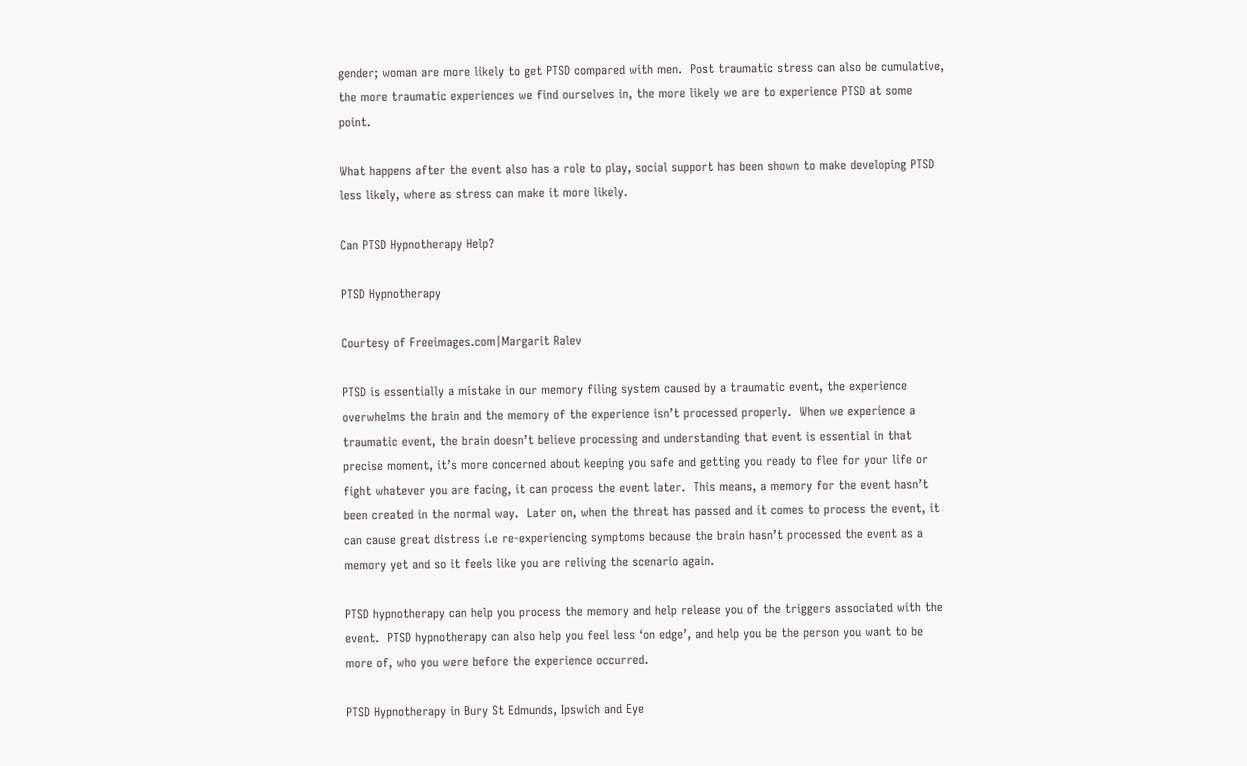gender; woman are more likely to get PTSD compared with men.  Post traumatic stress can also be cumulative, the more traumatic experiences we find ourselves in, the more likely we are to experience PTSD at some point.

What happens after the event also has a role to play, social support has been shown to make developing PTSD less likely, where as stress can make it more likely.

Can PTSD Hypnotherapy Help?

PTSD Hypnotherapy

Courtesy of Freeimages.com|Margarit Ralev

PTSD is essentially a mistake in our memory filing system caused by a traumatic event, the experience overwhelms the brain and the memory of the experience isn’t processed properly.  When we experience a traumatic event, the brain doesn’t believe processing and understanding that event is essential in that precise moment, it’s more concerned about keeping you safe and getting you ready to flee for your life or fight whatever you are facing, it can process the event later.  This means, a memory for the event hasn’t been created in the normal way.  Later on, when the threat has passed and it comes to process the event, it can cause great distress i.e re-experiencing symptoms because the brain hasn’t processed the event as a memory yet and so it feels like you are reliving the scenario again.

PTSD hypnotherapy can help you process the memory and help release you of the triggers associated with the event.  PTSD hypnotherapy can also help you feel less ‘on edge’, and help you be the person you want to be more of, who you were before the experience occurred.

PTSD Hypnotherapy in Bury St Edmunds, Ipswich and Eye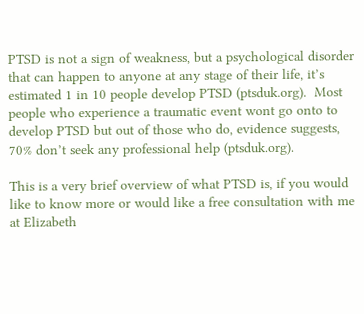PTSD is not a sign of weakness, but a psychological disorder that can happen to anyone at any stage of their life, it’s estimated 1 in 10 people develop PTSD (ptsduk.org).  Most people who experience a traumatic event wont go onto to develop PTSD but out of those who do, evidence suggests, 70% don’t seek any professional help (ptsduk.org).

This is a very brief overview of what PTSD is, if you would like to know more or would like a free consultation with me at Elizabeth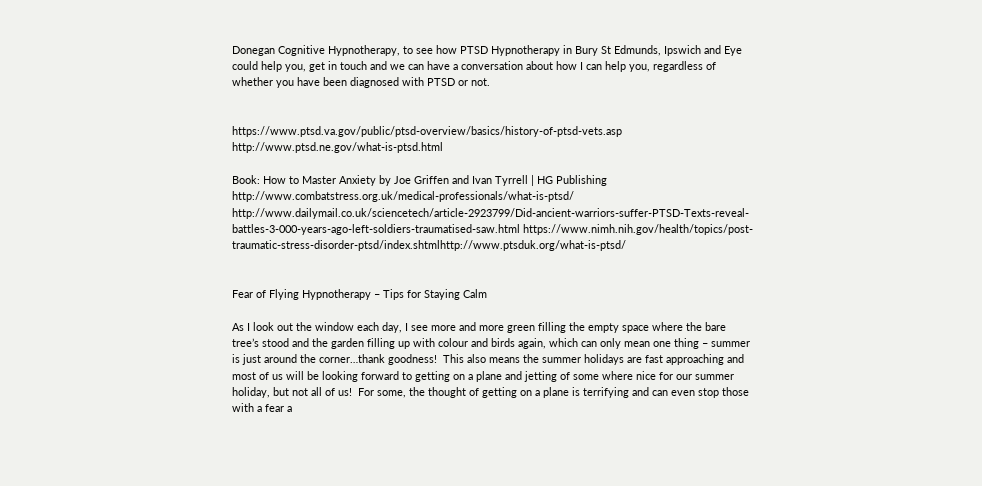Donegan Cognitive Hypnotherapy, to see how PTSD Hypnotherapy in Bury St Edmunds, Ipswich and Eye could help you, get in touch and we can have a conversation about how I can help you, regardless of whether you have been diagnosed with PTSD or not.


https://www.ptsd.va.gov/public/ptsd-overview/basics/history-of-ptsd-vets.asp http://www.ptsd.ne.gov/what-is-ptsd.html

Book: How to Master Anxiety by Joe Griffen and Ivan Tyrrell | HG Publishing http://www.combatstress.org.uk/medical-professionals/what-is-ptsd/ http://www.dailymail.co.uk/sciencetech/article-2923799/Did-ancient-warriors-suffer-PTSD-Texts-reveal-battles-3-000-years-ago-left-soldiers-traumatised-saw.html https://www.nimh.nih.gov/health/topics/post-traumatic-stress-disorder-ptsd/index.shtmlhttp://www.ptsduk.org/what-is-ptsd/


Fear of Flying Hypnotherapy – Tips for Staying Calm

As I look out the window each day, I see more and more green filling the empty space where the bare tree’s stood and the garden filling up with colour and birds again, which can only mean one thing – summer is just around the corner…thank goodness!  This also means the summer holidays are fast approaching and most of us will be looking forward to getting on a plane and jetting of some where nice for our summer holiday, but not all of us!  For some, the thought of getting on a plane is terrifying and can even stop those with a fear a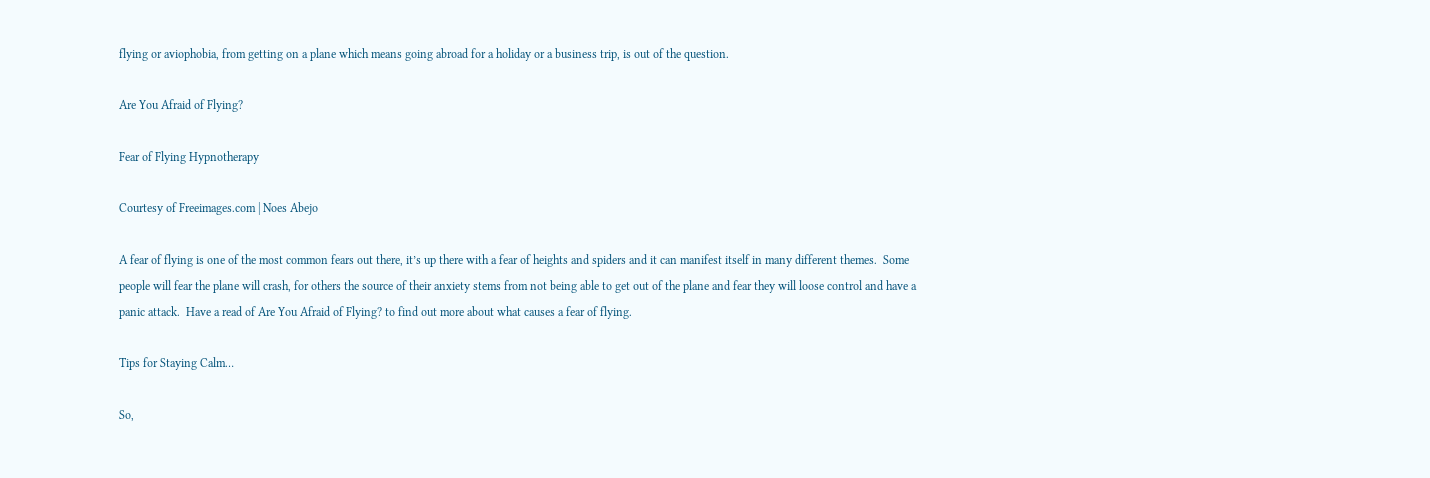flying or aviophobia, from getting on a plane which means going abroad for a holiday or a business trip, is out of the question.

Are You Afraid of Flying?

Fear of Flying Hypnotherapy

Courtesy of Freeimages.com | Noes Abejo

A fear of flying is one of the most common fears out there, it’s up there with a fear of heights and spiders and it can manifest itself in many different themes.  Some people will fear the plane will crash, for others the source of their anxiety stems from not being able to get out of the plane and fear they will loose control and have a panic attack.  Have a read of Are You Afraid of Flying? to find out more about what causes a fear of flying.

Tips for Staying Calm…

So,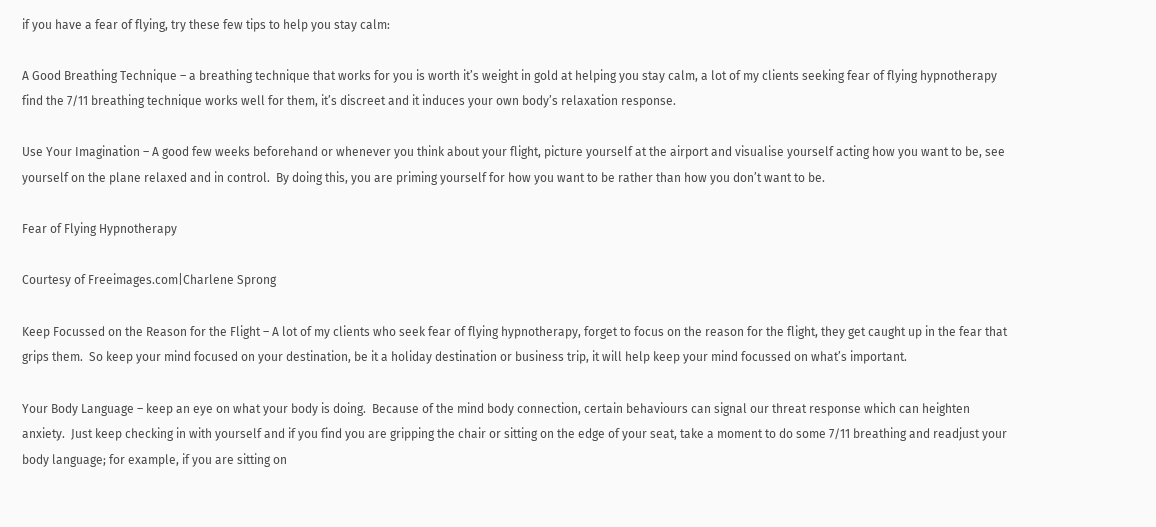if you have a fear of flying, try these few tips to help you stay calm:

A Good Breathing Technique – a breathing technique that works for you is worth it’s weight in gold at helping you stay calm, a lot of my clients seeking fear of flying hypnotherapy find the 7/11 breathing technique works well for them, it’s discreet and it induces your own body’s relaxation response.

Use Your Imagination – A good few weeks beforehand or whenever you think about your flight, picture yourself at the airport and visualise yourself acting how you want to be, see yourself on the plane relaxed and in control.  By doing this, you are priming yourself for how you want to be rather than how you don’t want to be.

Fear of Flying Hypnotherapy

Courtesy of Freeimages.com|Charlene Sprong

Keep Focussed on the Reason for the Flight – A lot of my clients who seek fear of flying hypnotherapy, forget to focus on the reason for the flight, they get caught up in the fear that grips them.  So keep your mind focused on your destination, be it a holiday destination or business trip, it will help keep your mind focussed on what’s important.

Your Body Language – keep an eye on what your body is doing.  Because of the mind body connection, certain behaviours can signal our threat response which can heighten anxiety.  Just keep checking in with yourself and if you find you are gripping the chair or sitting on the edge of your seat, take a moment to do some 7/11 breathing and readjust your body language; for example, if you are sitting on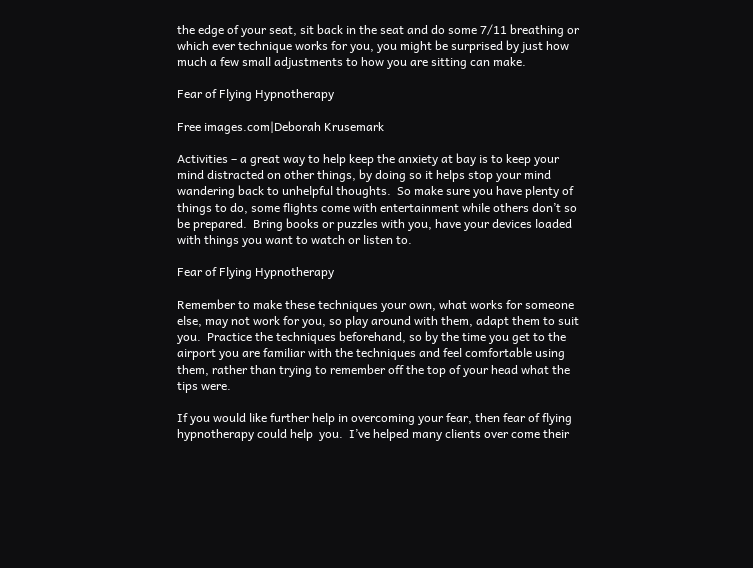the edge of your seat, sit back in the seat and do some 7/11 breathing or which ever technique works for you, you might be surprised by just how much a few small adjustments to how you are sitting can make.

Fear of Flying Hypnotherapy

Free images.com|Deborah Krusemark

Activities – a great way to help keep the anxiety at bay is to keep your mind distracted on other things, by doing so it helps stop your mind wandering back to unhelpful thoughts.  So make sure you have plenty of things to do, some flights come with entertainment while others don’t so be prepared.  Bring books or puzzles with you, have your devices loaded with things you want to watch or listen to.

Fear of Flying Hypnotherapy

Remember to make these techniques your own, what works for someone else, may not work for you, so play around with them, adapt them to suit you.  Practice the techniques beforehand, so by the time you get to the airport you are familiar with the techniques and feel comfortable using them, rather than trying to remember off the top of your head what the tips were.

If you would like further help in overcoming your fear, then fear of flying hypnotherapy could help  you.  I’ve helped many clients over come their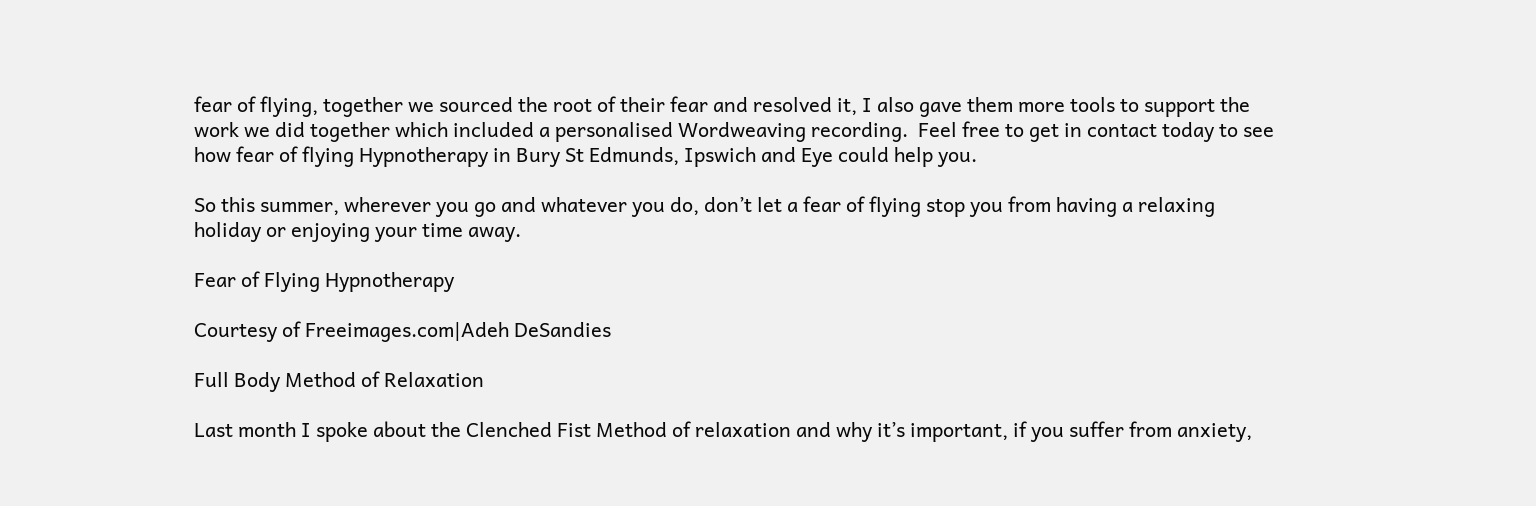fear of flying, together we sourced the root of their fear and resolved it, I also gave them more tools to support the work we did together which included a personalised Wordweaving recording.  Feel free to get in contact today to see how fear of flying Hypnotherapy in Bury St Edmunds, Ipswich and Eye could help you.

So this summer, wherever you go and whatever you do, don’t let a fear of flying stop you from having a relaxing holiday or enjoying your time away.

Fear of Flying Hypnotherapy

Courtesy of Freeimages.com|Adeh DeSandies

Full Body Method of Relaxation

Last month I spoke about the Clenched Fist Method of relaxation and why it’s important, if you suffer from anxiety,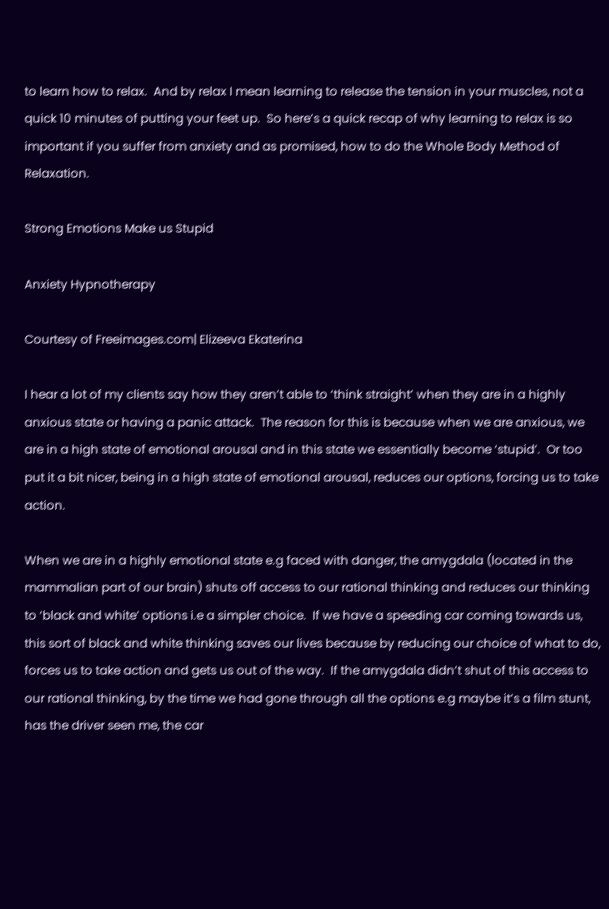to learn how to relax.  And by relax I mean learning to release the tension in your muscles, not a quick 10 minutes of putting your feet up.  So here’s a quick recap of why learning to relax is so important if you suffer from anxiety and as promised, how to do the Whole Body Method of Relaxation.

Strong Emotions Make us Stupid

Anxiety Hypnotherapy

Courtesy of Freeimages.com| Elizeeva Ekaterina

I hear a lot of my clients say how they aren’t able to ‘think straight’ when they are in a highly anxious state or having a panic attack.  The reason for this is because when we are anxious, we are in a high state of emotional arousal and in this state we essentially become ‘stupid’.  Or too put it a bit nicer, being in a high state of emotional arousal, reduces our options, forcing us to take action.

When we are in a highly emotional state e.g faced with danger, the amygdala (located in the mammalian part of our brain) shuts off access to our rational thinking and reduces our thinking to ‘black and white’ options i.e a simpler choice.  If we have a speeding car coming towards us, this sort of black and white thinking saves our lives because by reducing our choice of what to do, forces us to take action and gets us out of the way.  If the amygdala didn’t shut of this access to our rational thinking, by the time we had gone through all the options e.g maybe it’s a film stunt, has the driver seen me, the car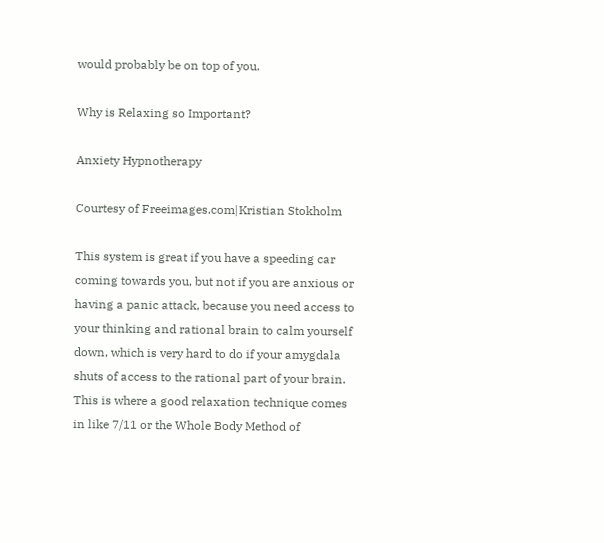would probably be on top of you.

Why is Relaxing so Important?

Anxiety Hypnotherapy

Courtesy of Freeimages.com|Kristian Stokholm

This system is great if you have a speeding car coming towards you, but not if you are anxious or having a panic attack, because you need access to your thinking and rational brain to calm yourself down, which is very hard to do if your amygdala shuts of access to the rational part of your brain.   This is where a good relaxation technique comes in like 7/11 or the Whole Body Method of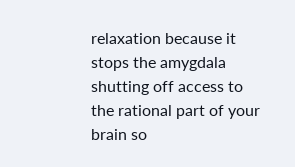relaxation because it stops the amygdala shutting off access to the rational part of your brain so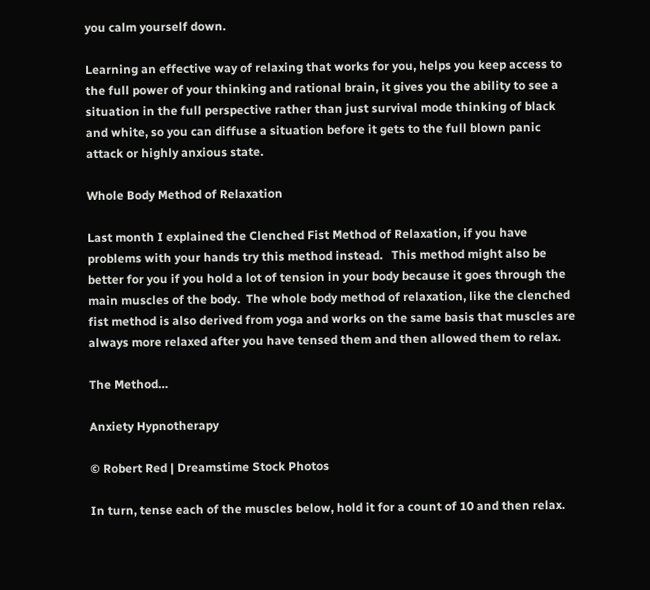you calm yourself down.

Learning an effective way of relaxing that works for you, helps you keep access to the full power of your thinking and rational brain, it gives you the ability to see a situation in the full perspective rather than just survival mode thinking of black and white, so you can diffuse a situation before it gets to the full blown panic attack or highly anxious state.

Whole Body Method of Relaxation

Last month I explained the Clenched Fist Method of Relaxation, if you have problems with your hands try this method instead.   This method might also be better for you if you hold a lot of tension in your body because it goes through the main muscles of the body.  The whole body method of relaxation, like the clenched fist method is also derived from yoga and works on the same basis that muscles are always more relaxed after you have tensed them and then allowed them to relax.

The Method…

Anxiety Hypnotherapy

© Robert Red | Dreamstime Stock Photos

In turn, tense each of the muscles below, hold it for a count of 10 and then relax.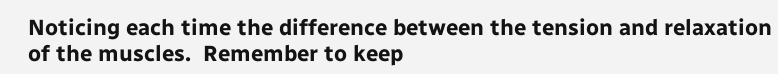Noticing each time the difference between the tension and relaxation of the muscles.  Remember to keep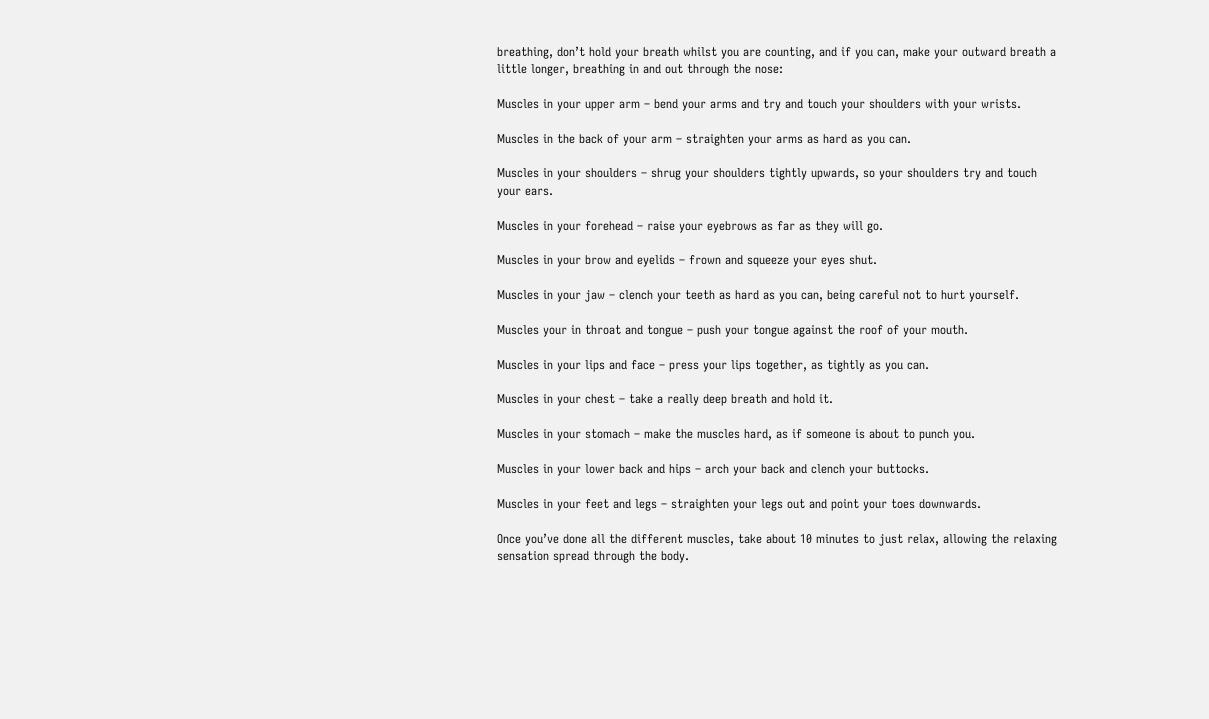breathing, don’t hold your breath whilst you are counting, and if you can, make your outward breath a little longer, breathing in and out through the nose:

Muscles in your upper arm – bend your arms and try and touch your shoulders with your wrists.

Muscles in the back of your arm – straighten your arms as hard as you can.

Muscles in your shoulders – shrug your shoulders tightly upwards, so your shoulders try and touch your ears.

Muscles in your forehead – raise your eyebrows as far as they will go.

Muscles in your brow and eyelids – frown and squeeze your eyes shut.

Muscles in your jaw – clench your teeth as hard as you can, being careful not to hurt yourself.

Muscles your in throat and tongue – push your tongue against the roof of your mouth.

Muscles in your lips and face – press your lips together, as tightly as you can.

Muscles in your chest – take a really deep breath and hold it.

Muscles in your stomach – make the muscles hard, as if someone is about to punch you.

Muscles in your lower back and hips – arch your back and clench your buttocks.

Muscles in your feet and legs – straighten your legs out and point your toes downwards.

Once you’ve done all the different muscles, take about 10 minutes to just relax, allowing the relaxing sensation spread through the body.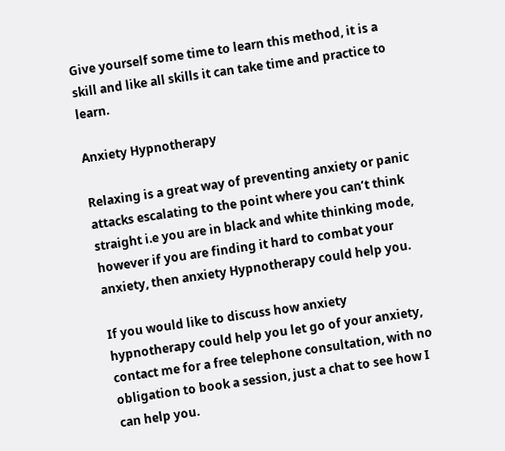Give yourself some time to learn this method, it is a skill and like all skills it can take time and practice to learn.

Anxiety Hypnotherapy

Relaxing is a great way of preventing anxiety or panic attacks escalating to the point where you can’t think straight i.e you are in black and white thinking mode, however if you are finding it hard to combat your anxiety, then anxiety Hypnotherapy could help you.

If you would like to discuss how anxiety hypnotherapy could help you let go of your anxiety, contact me for a free telephone consultation, with no obligation to book a session, just a chat to see how I can help you.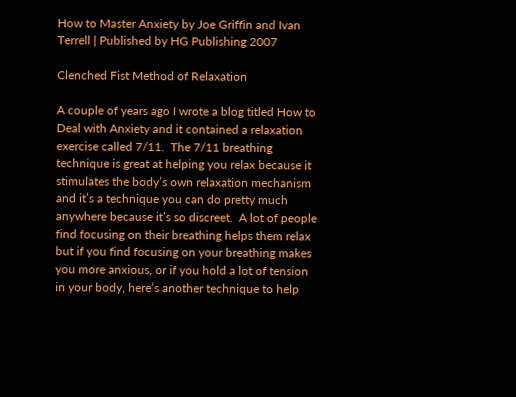How to Master Anxiety by Joe Griffin and Ivan Terrell | Published by HG Publishing 2007

Clenched Fist Method of Relaxation

A couple of years ago I wrote a blog titled How to Deal with Anxiety and it contained a relaxation exercise called 7/11.  The 7/11 breathing technique is great at helping you relax because it stimulates the body’s own relaxation mechanism and it’s a technique you can do pretty much anywhere because it’s so discreet.  A lot of people find focusing on their breathing helps them relax but if you find focusing on your breathing makes you more anxious, or if you hold a lot of tension in your body, here’s another technique to help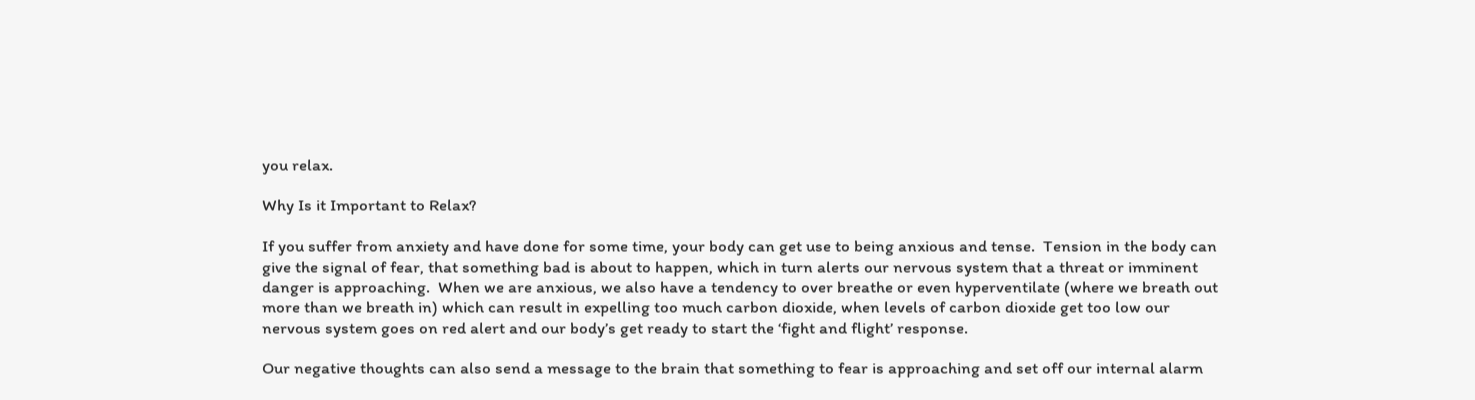you relax.

Why Is it Important to Relax?

If you suffer from anxiety and have done for some time, your body can get use to being anxious and tense.  Tension in the body can give the signal of fear, that something bad is about to happen, which in turn alerts our nervous system that a threat or imminent danger is approaching.  When we are anxious, we also have a tendency to over breathe or even hyperventilate (where we breath out more than we breath in) which can result in expelling too much carbon dioxide, when levels of carbon dioxide get too low our nervous system goes on red alert and our body’s get ready to start the ‘fight and flight’ response.

Our negative thoughts can also send a message to the brain that something to fear is approaching and set off our internal alarm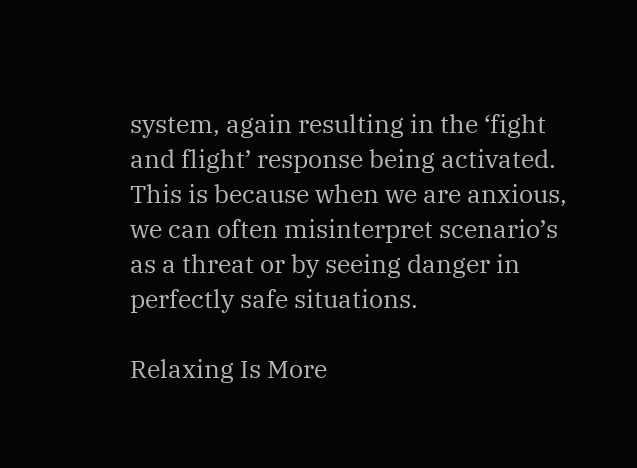system, again resulting in the ‘fight and flight’ response being activated.  This is because when we are anxious, we can often misinterpret scenario’s as a threat or by seeing danger in perfectly safe situations.

Relaxing Is More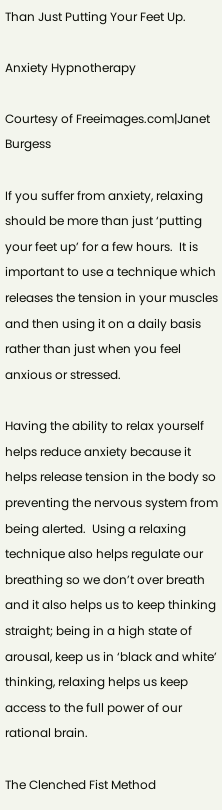Than Just Putting Your Feet Up.

Anxiety Hypnotherapy

Courtesy of Freeimages.com|Janet Burgess

If you suffer from anxiety, relaxing should be more than just ‘putting your feet up’ for a few hours.  It is important to use a technique which releases the tension in your muscles and then using it on a daily basis rather than just when you feel anxious or stressed.

Having the ability to relax yourself helps reduce anxiety because it helps release tension in the body so preventing the nervous system from being alerted.  Using a relaxing technique also helps regulate our breathing so we don’t over breath and it also helps us to keep thinking straight; being in a high state of arousal, keep us in ‘black and white’ thinking, relaxing helps us keep access to the full power of our rational brain.

The Clenched Fist Method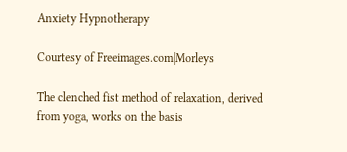Anxiety Hypnotherapy

Courtesy of Freeimages.com|Morleys

The clenched fist method of relaxation, derived from yoga, works on the basis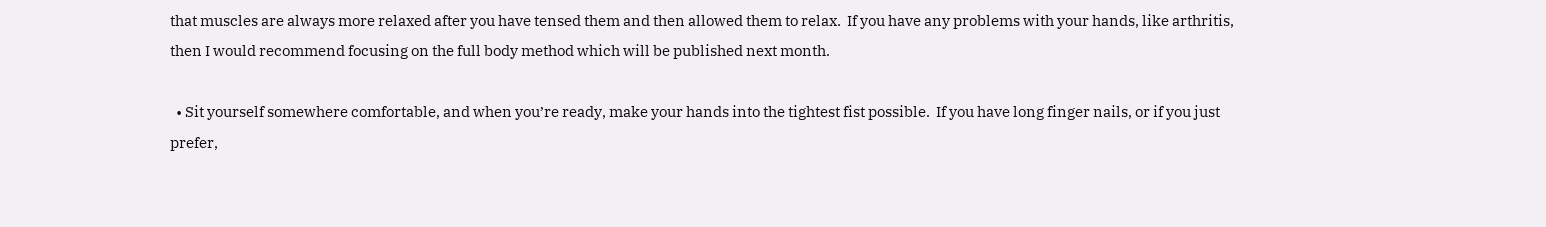that muscles are always more relaxed after you have tensed them and then allowed them to relax.  If you have any problems with your hands, like arthritis, then I would recommend focusing on the full body method which will be published next month.

  • Sit yourself somewhere comfortable, and when you’re ready, make your hands into the tightest fist possible.  If you have long finger nails, or if you just prefer,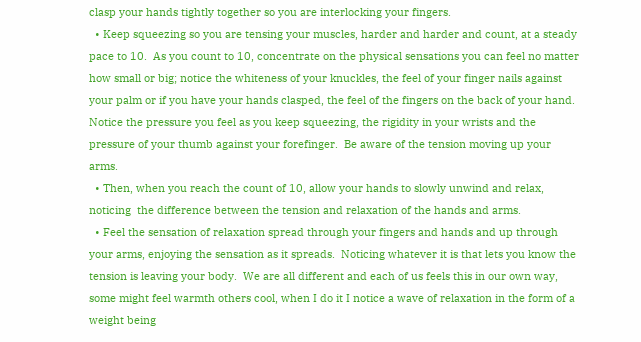clasp your hands tightly together so you are interlocking your fingers.
  • Keep squeezing so you are tensing your muscles, harder and harder and count, at a steady pace to 10.  As you count to 10, concentrate on the physical sensations you can feel no matter how small or big; notice the whiteness of your knuckles, the feel of your finger nails against your palm or if you have your hands clasped, the feel of the fingers on the back of your hand.  Notice the pressure you feel as you keep squeezing, the rigidity in your wrists and the pressure of your thumb against your forefinger.  Be aware of the tension moving up your arms.
  • Then, when you reach the count of 10, allow your hands to slowly unwind and relax, noticing  the difference between the tension and relaxation of the hands and arms.
  • Feel the sensation of relaxation spread through your fingers and hands and up through your arms, enjoying the sensation as it spreads.  Noticing whatever it is that lets you know the tension is leaving your body.  We are all different and each of us feels this in our own way, some might feel warmth others cool, when I do it I notice a wave of relaxation in the form of a weight being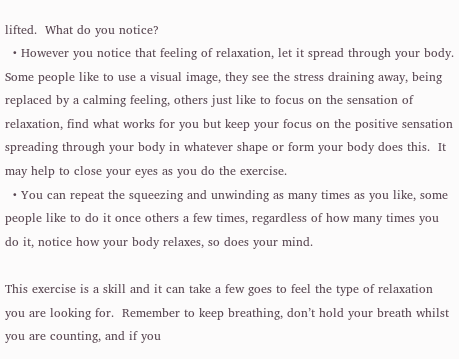lifted.  What do you notice?
  • However you notice that feeling of relaxation, let it spread through your body.  Some people like to use a visual image, they see the stress draining away, being replaced by a calming feeling, others just like to focus on the sensation of relaxation, find what works for you but keep your focus on the positive sensation spreading through your body in whatever shape or form your body does this.  It may help to close your eyes as you do the exercise.
  • You can repeat the squeezing and unwinding as many times as you like, some people like to do it once others a few times, regardless of how many times you do it, notice how your body relaxes, so does your mind.

This exercise is a skill and it can take a few goes to feel the type of relaxation you are looking for.  Remember to keep breathing, don’t hold your breath whilst you are counting, and if you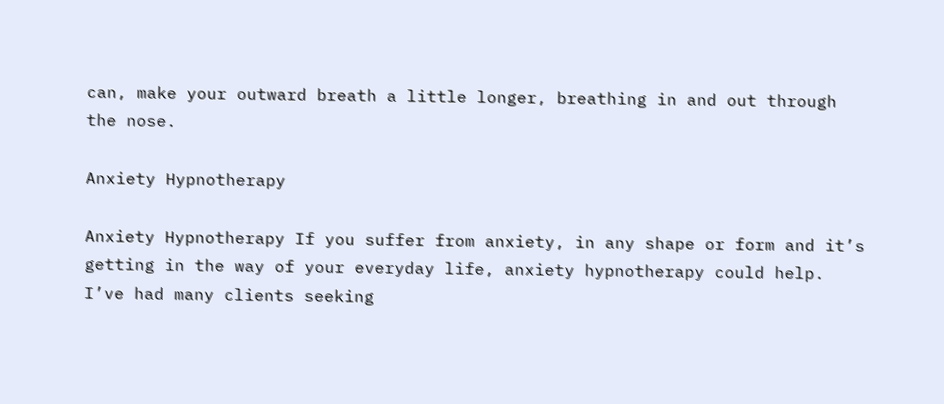can, make your outward breath a little longer, breathing in and out through the nose.

Anxiety Hypnotherapy

Anxiety Hypnotherapy If you suffer from anxiety, in any shape or form and it’s getting in the way of your everyday life, anxiety hypnotherapy could help.  I’ve had many clients seeking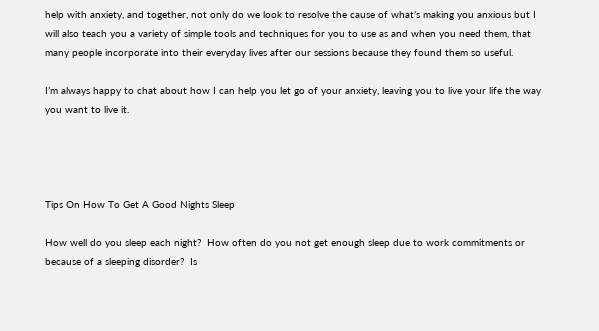help with anxiety, and together, not only do we look to resolve the cause of what’s making you anxious but I will also teach you a variety of simple tools and techniques for you to use as and when you need them, that many people incorporate into their everyday lives after our sessions because they found them so useful.

I’m always happy to chat about how I can help you let go of your anxiety, leaving you to live your life the way you want to live it.




Tips On How To Get A Good Nights Sleep

How well do you sleep each night?  How often do you not get enough sleep due to work commitments or because of a sleeping disorder?  Is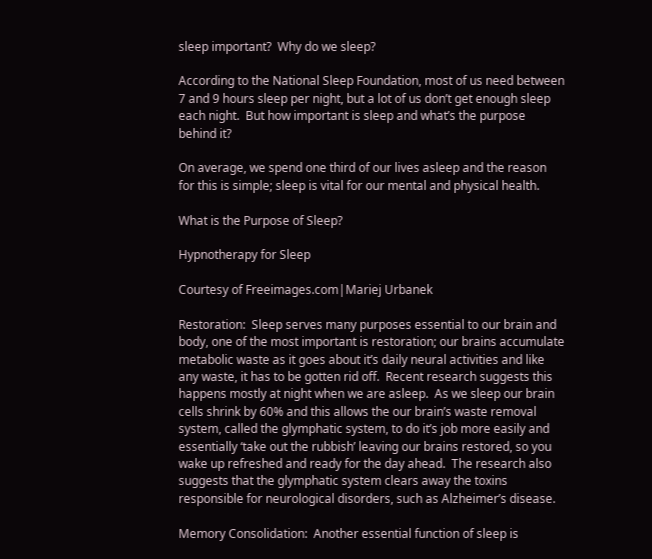sleep important?  Why do we sleep?

According to the National Sleep Foundation, most of us need between 7 and 9 hours sleep per night, but a lot of us don’t get enough sleep each night.  But how important is sleep and what’s the purpose behind it?

On average, we spend one third of our lives asleep and the reason for this is simple; sleep is vital for our mental and physical health.

What is the Purpose of Sleep?

Hypnotherapy for Sleep

Courtesy of Freeimages.com|Mariej Urbanek

Restoration:  Sleep serves many purposes essential to our brain and body, one of the most important is restoration; our brains accumulate metabolic waste as it goes about it’s daily neural activities and like any waste, it has to be gotten rid off.  Recent research suggests this happens mostly at night when we are asleep.  As we sleep our brain cells shrink by 60% and this allows the our brain’s waste removal system, called the glymphatic system, to do it’s job more easily and essentially ‘take out the rubbish’ leaving our brains restored, so you wake up refreshed and ready for the day ahead.  The research also suggests that the glymphatic system clears away the toxins responsible for neurological disorders, such as Alzheimer’s disease.

Memory Consolidation:  Another essential function of sleep is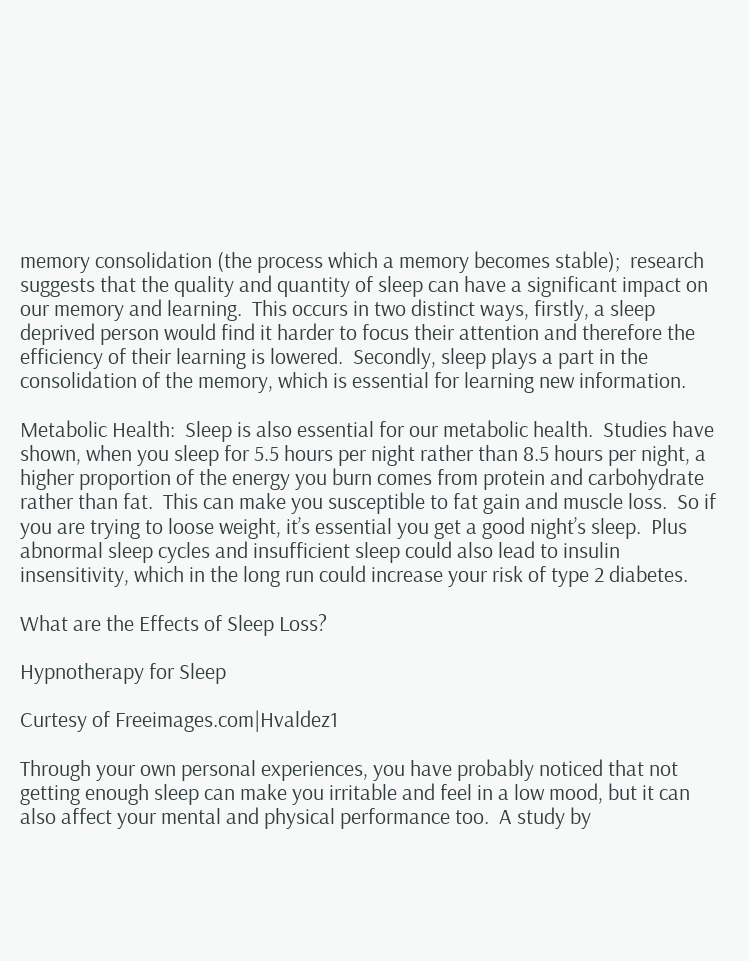memory consolidation (the process which a memory becomes stable);  research suggests that the quality and quantity of sleep can have a significant impact on our memory and learning.  This occurs in two distinct ways, firstly, a sleep deprived person would find it harder to focus their attention and therefore the efficiency of their learning is lowered.  Secondly, sleep plays a part in the consolidation of the memory, which is essential for learning new information.

Metabolic Health:  Sleep is also essential for our metabolic health.  Studies have shown, when you sleep for 5.5 hours per night rather than 8.5 hours per night, a higher proportion of the energy you burn comes from protein and carbohydrate rather than fat.  This can make you susceptible to fat gain and muscle loss.  So if you are trying to loose weight, it’s essential you get a good night’s sleep.  Plus abnormal sleep cycles and insufficient sleep could also lead to insulin insensitivity, which in the long run could increase your risk of type 2 diabetes.

What are the Effects of Sleep Loss?

Hypnotherapy for Sleep

Curtesy of Freeimages.com|Hvaldez1

Through your own personal experiences, you have probably noticed that not getting enough sleep can make you irritable and feel in a low mood, but it can also affect your mental and physical performance too.  A study by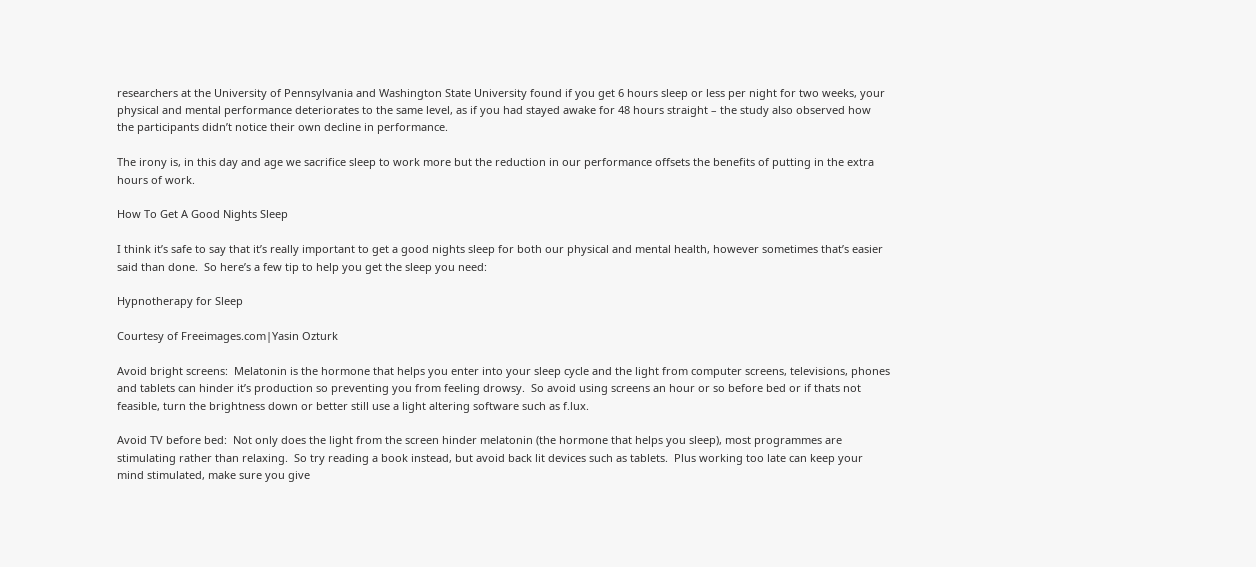researchers at the University of Pennsylvania and Washington State University found if you get 6 hours sleep or less per night for two weeks, your physical and mental performance deteriorates to the same level, as if you had stayed awake for 48 hours straight – the study also observed how the participants didn’t notice their own decline in performance.

The irony is, in this day and age we sacrifice sleep to work more but the reduction in our performance offsets the benefits of putting in the extra hours of work.

How To Get A Good Nights Sleep

I think it’s safe to say that it’s really important to get a good nights sleep for both our physical and mental health, however sometimes that’s easier said than done.  So here’s a few tip to help you get the sleep you need:

Hypnotherapy for Sleep

Courtesy of Freeimages.com|Yasin Ozturk

Avoid bright screens:  Melatonin is the hormone that helps you enter into your sleep cycle and the light from computer screens, televisions, phones and tablets can hinder it’s production so preventing you from feeling drowsy.  So avoid using screens an hour or so before bed or if thats not feasible, turn the brightness down or better still use a light altering software such as f.lux.

Avoid TV before bed:  Not only does the light from the screen hinder melatonin (the hormone that helps you sleep), most programmes are stimulating rather than relaxing.  So try reading a book instead, but avoid back lit devices such as tablets.  Plus working too late can keep your mind stimulated, make sure you give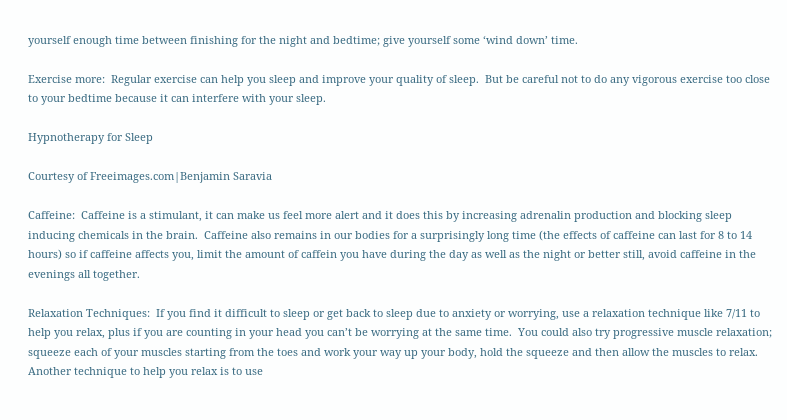yourself enough time between finishing for the night and bedtime; give yourself some ‘wind down’ time.

Exercise more:  Regular exercise can help you sleep and improve your quality of sleep.  But be careful not to do any vigorous exercise too close to your bedtime because it can interfere with your sleep.

Hypnotherapy for Sleep

Courtesy of Freeimages.com|Benjamin Saravia

Caffeine:  Caffeine is a stimulant, it can make us feel more alert and it does this by increasing adrenalin production and blocking sleep inducing chemicals in the brain.  Caffeine also remains in our bodies for a surprisingly long time (the effects of caffeine can last for 8 to 14 hours) so if caffeine affects you, limit the amount of caffein you have during the day as well as the night or better still, avoid caffeine in the evenings all together.

Relaxation Techniques:  If you find it difficult to sleep or get back to sleep due to anxiety or worrying, use a relaxation technique like 7/11 to help you relax, plus if you are counting in your head you can’t be worrying at the same time.  You could also try progressive muscle relaxation; squeeze each of your muscles starting from the toes and work your way up your body, hold the squeeze and then allow the muscles to relax.  Another technique to help you relax is to use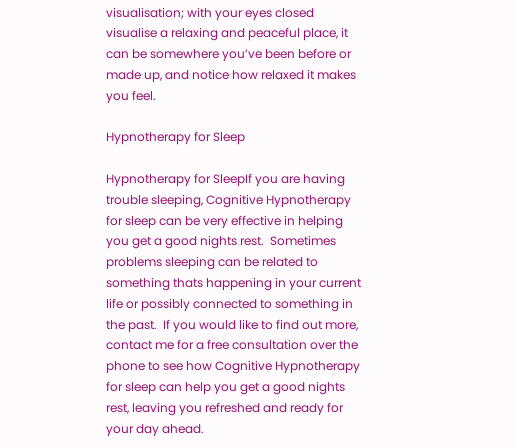visualisation; with your eyes closed visualise a relaxing and peaceful place, it can be somewhere you’ve been before or made up, and notice how relaxed it makes you feel.

Hypnotherapy for Sleep

Hypnotherapy for SleepIf you are having trouble sleeping, Cognitive Hypnotherapy for sleep can be very effective in helping you get a good nights rest.  Sometimes problems sleeping can be related to something thats happening in your current life or possibly connected to something in the past.  If you would like to find out more, contact me for a free consultation over the phone to see how Cognitive Hypnotherapy for sleep can help you get a good nights rest, leaving you refreshed and ready for your day ahead.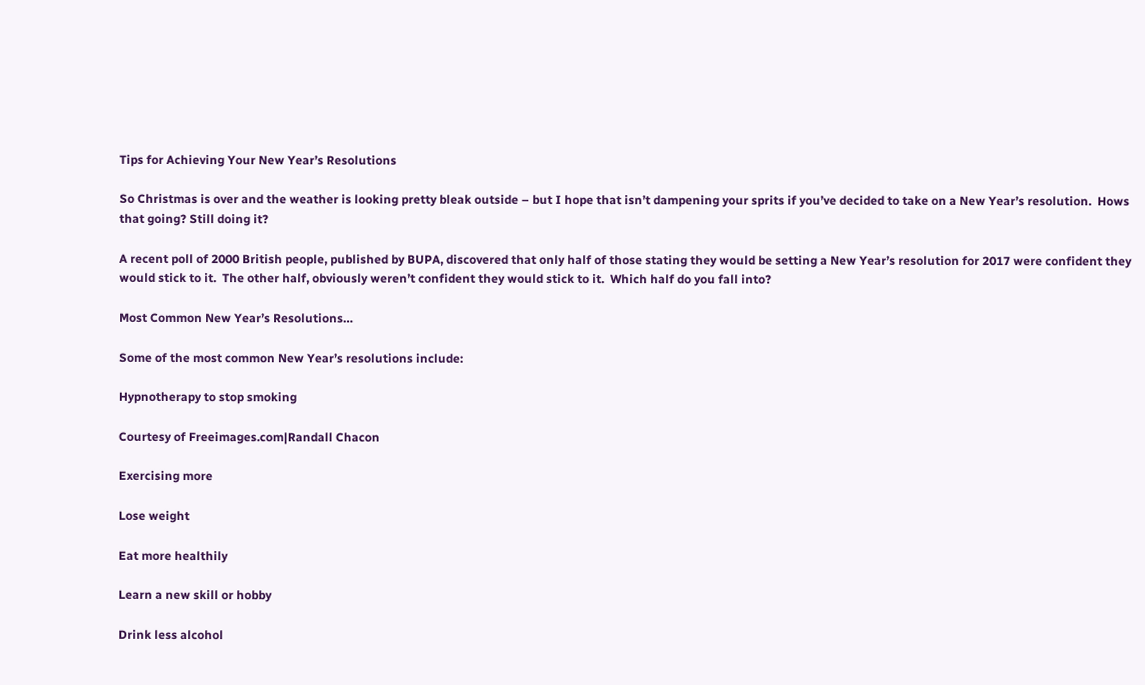Tips for Achieving Your New Year’s Resolutions

So Christmas is over and the weather is looking pretty bleak outside – but I hope that isn’t dampening your sprits if you’ve decided to take on a New Year’s resolution.  Hows that going? Still doing it?

A recent poll of 2000 British people, published by BUPA, discovered that only half of those stating they would be setting a New Year’s resolution for 2017 were confident they would stick to it.  The other half, obviously weren’t confident they would stick to it.  Which half do you fall into?

Most Common New Year’s Resolutions…

Some of the most common New Year’s resolutions include:

Hypnotherapy to stop smoking

Courtesy of Freeimages.com|Randall Chacon

Exercising more

Lose weight

Eat more healthily

Learn a new skill or hobby

Drink less alcohol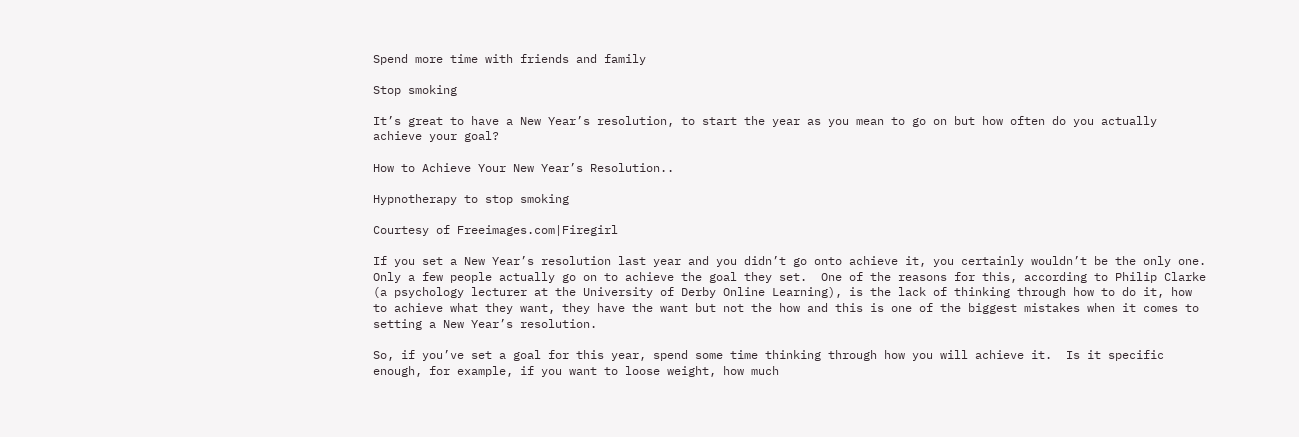Spend more time with friends and family

Stop smoking

It’s great to have a New Year’s resolution, to start the year as you mean to go on but how often do you actually achieve your goal?

How to Achieve Your New Year’s Resolution..

Hypnotherapy to stop smoking

Courtesy of Freeimages.com|Firegirl

If you set a New Year’s resolution last year and you didn’t go onto achieve it, you certainly wouldn’t be the only one.  Only a few people actually go on to achieve the goal they set.  One of the reasons for this, according to Philip Clarke (a psychology lecturer at the University of Derby Online Learning), is the lack of thinking through how to do it, how to achieve what they want, they have the want but not the how and this is one of the biggest mistakes when it comes to setting a New Year’s resolution.

So, if you’ve set a goal for this year, spend some time thinking through how you will achieve it.  Is it specific enough, for example, if you want to loose weight, how much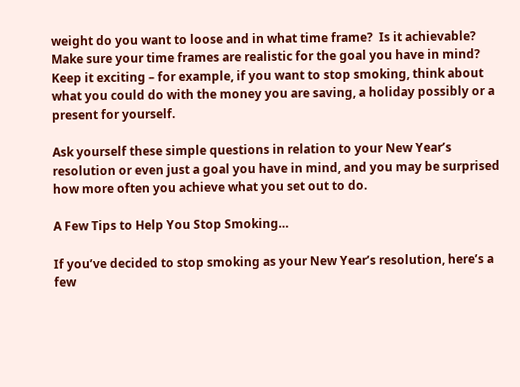weight do you want to loose and in what time frame?  Is it achievable?  Make sure your time frames are realistic for the goal you have in mind?  Keep it exciting – for example, if you want to stop smoking, think about what you could do with the money you are saving, a holiday possibly or a present for yourself.

Ask yourself these simple questions in relation to your New Year’s resolution or even just a goal you have in mind, and you may be surprised how more often you achieve what you set out to do.

A Few Tips to Help You Stop Smoking…

If you’ve decided to stop smoking as your New Year’s resolution, here’s a few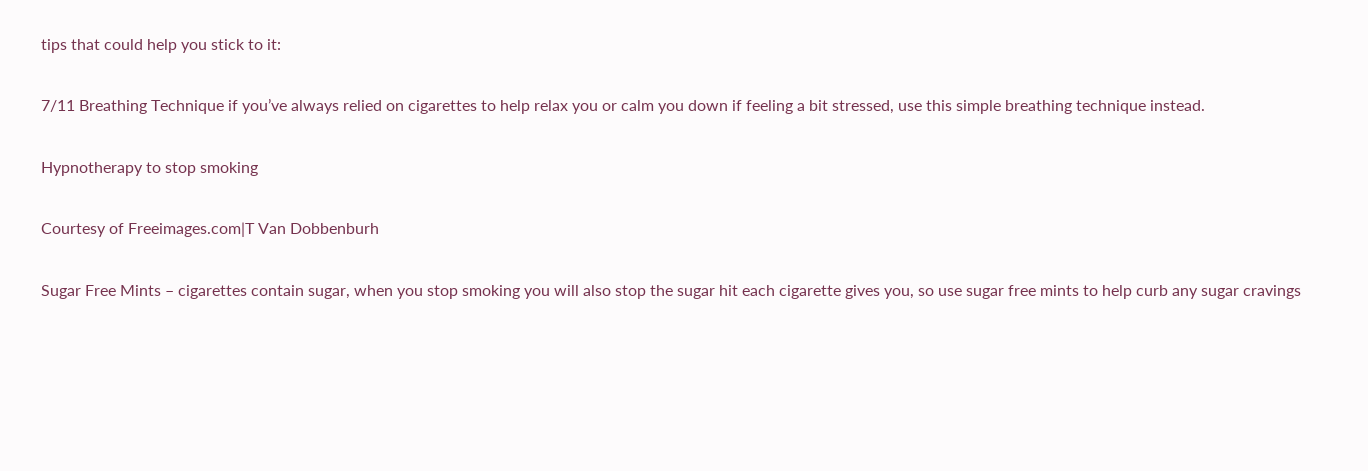tips that could help you stick to it:

7/11 Breathing Technique if you’ve always relied on cigarettes to help relax you or calm you down if feeling a bit stressed, use this simple breathing technique instead.

Hypnotherapy to stop smoking

Courtesy of Freeimages.com|T Van Dobbenburh

Sugar Free Mints – cigarettes contain sugar, when you stop smoking you will also stop the sugar hit each cigarette gives you, so use sugar free mints to help curb any sugar cravings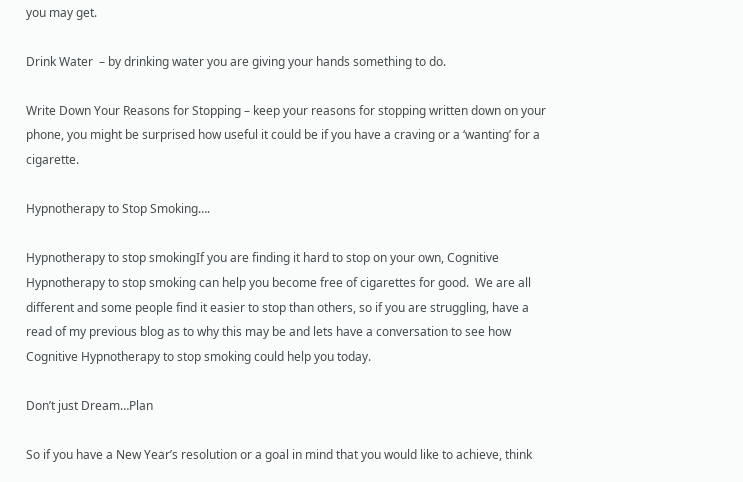you may get.

Drink Water  – by drinking water you are giving your hands something to do.

Write Down Your Reasons for Stopping – keep your reasons for stopping written down on your phone, you might be surprised how useful it could be if you have a craving or a ‘wanting’ for a cigarette.

Hypnotherapy to Stop Smoking….

Hypnotherapy to stop smokingIf you are finding it hard to stop on your own, Cognitive Hypnotherapy to stop smoking can help you become free of cigarettes for good.  We are all different and some people find it easier to stop than others, so if you are struggling, have a read of my previous blog as to why this may be and lets have a conversation to see how Cognitive Hypnotherapy to stop smoking could help you today.

Don’t just Dream…Plan

So if you have a New Year’s resolution or a goal in mind that you would like to achieve, think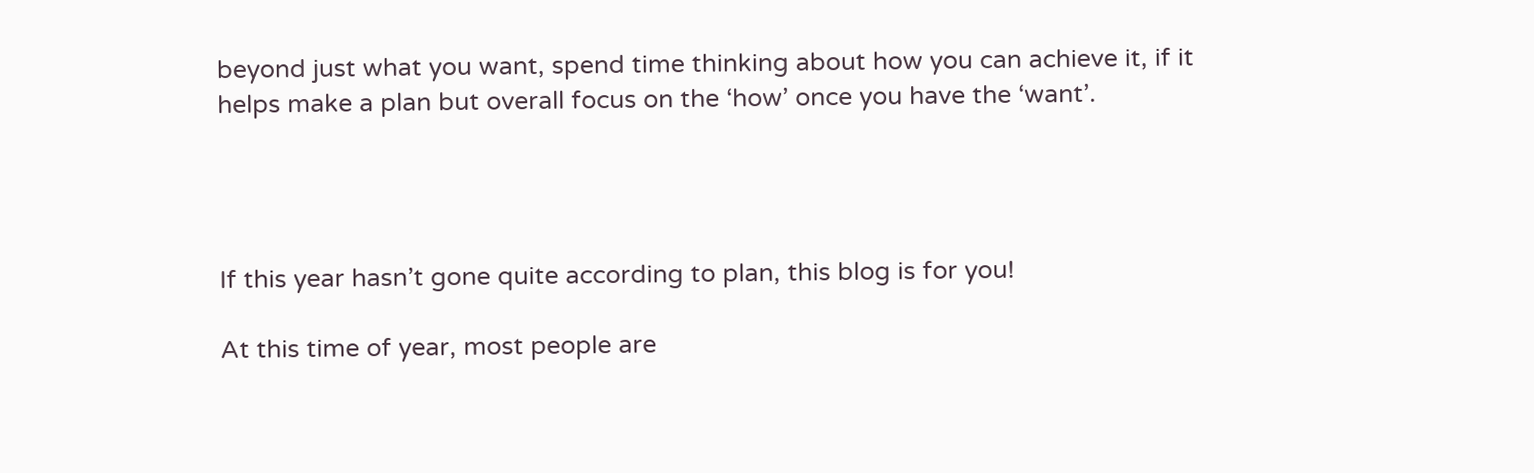beyond just what you want, spend time thinking about how you can achieve it, if it helps make a plan but overall focus on the ‘how’ once you have the ‘want’.




If this year hasn’t gone quite according to plan, this blog is for you!

At this time of year, most people are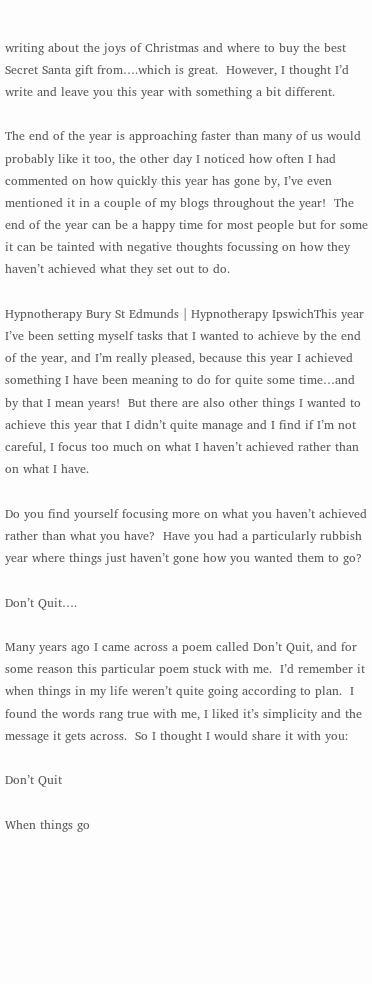writing about the joys of Christmas and where to buy the best Secret Santa gift from….which is great.  However, I thought I’d write and leave you this year with something a bit different.

The end of the year is approaching faster than many of us would probably like it too, the other day I noticed how often I had commented on how quickly this year has gone by, I’ve even mentioned it in a couple of my blogs throughout the year!  The end of the year can be a happy time for most people but for some it can be tainted with negative thoughts focussing on how they haven’t achieved what they set out to do.

Hypnotherapy Bury St Edmunds | Hypnotherapy IpswichThis year I’ve been setting myself tasks that I wanted to achieve by the end of the year, and I’m really pleased, because this year I achieved something I have been meaning to do for quite some time…and by that I mean years!  But there are also other things I wanted to achieve this year that I didn’t quite manage and I find if I’m not careful, I focus too much on what I haven’t achieved rather than on what I have.

Do you find yourself focusing more on what you haven’t achieved rather than what you have?  Have you had a particularly rubbish year where things just haven’t gone how you wanted them to go?

Don’t Quit….

Many years ago I came across a poem called Don’t Quit, and for some reason this particular poem stuck with me.  I’d remember it when things in my life weren’t quite going according to plan.  I found the words rang true with me, I liked it’s simplicity and the message it gets across.  So I thought I would share it with you:

Don’t Quit

When things go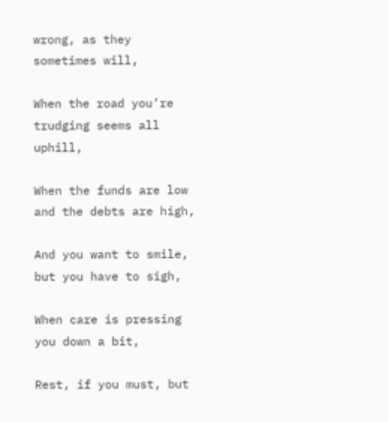wrong, as they sometimes will,

When the road you’re trudging seems all uphill,

When the funds are low and the debts are high,

And you want to smile, but you have to sigh,

When care is pressing you down a bit,

Rest, if you must, but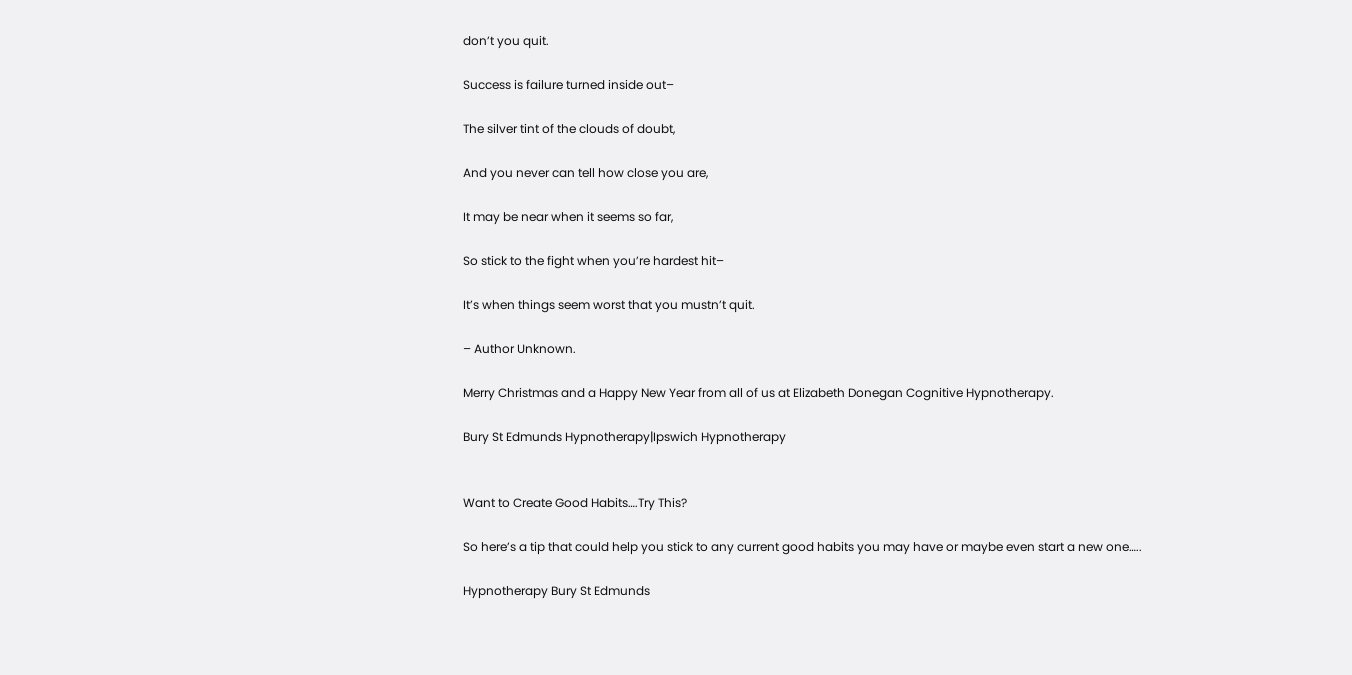don’t you quit.

Success is failure turned inside out–

The silver tint of the clouds of doubt,

And you never can tell how close you are,

It may be near when it seems so far,

So stick to the fight when you’re hardest hit–

It’s when things seem worst that you mustn’t quit.

– Author Unknown.

Merry Christmas and a Happy New Year from all of us at Elizabeth Donegan Cognitive Hypnotherapy.

Bury St Edmunds Hypnotherapy|Ipswich Hypnotherapy


Want to Create Good Habits….Try This?

So here’s a tip that could help you stick to any current good habits you may have or maybe even start a new one…..

Hypnotherapy Bury St Edmunds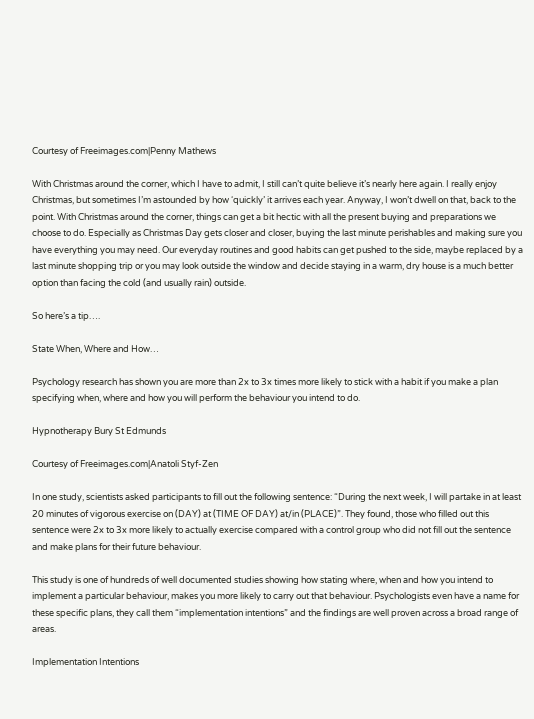Courtesy of Freeimages.com|Penny Mathews

With Christmas around the corner, which I have to admit, I still can’t quite believe it’s nearly here again. I really enjoy Christmas, but sometimes I’m astounded by how ‘quickly’ it arrives each year. Anyway, I won’t dwell on that, back to the point. With Christmas around the corner, things can get a bit hectic with all the present buying and preparations we choose to do. Especially as Christmas Day gets closer and closer, buying the last minute perishables and making sure you have everything you may need. Our everyday routines and good habits can get pushed to the side, maybe replaced by a last minute shopping trip or you may look outside the window and decide staying in a warm, dry house is a much better option than facing the cold (and usually rain) outside.

So here’s a tip….

State When, Where and How…

Psychology research has shown you are more than 2x to 3x times more likely to stick with a habit if you make a plan specifying when, where and how you will perform the behaviour you intend to do.

Hypnotherapy Bury St Edmunds

Courtesy of Freeimages.com|Anatoli Styf-Zen

In one study, scientists asked participants to fill out the following sentence: “During the next week, I will partake in at least 20 minutes of vigorous exercise on (DAY) at (TIME OF DAY) at/in (PLACE)”. They found, those who filled out this sentence were 2x to 3x more likely to actually exercise compared with a control group who did not fill out the sentence and make plans for their future behaviour.

This study is one of hundreds of well documented studies showing how stating where, when and how you intend to implement a particular behaviour, makes you more likely to carry out that behaviour. Psychologists even have a name for these specific plans, they call them “implementation intentions” and the findings are well proven across a broad range of areas.

Implementation Intentions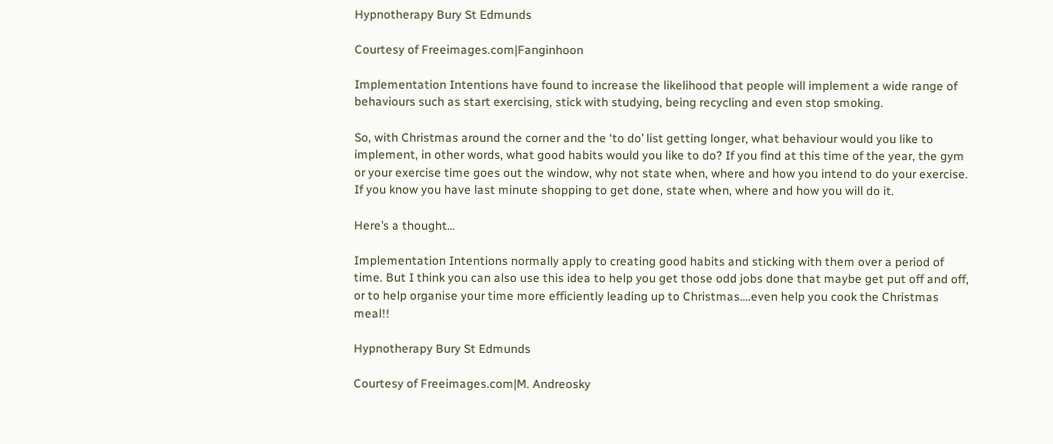Hypnotherapy Bury St Edmunds

Courtesy of Freeimages.com|Fanginhoon

Implementation Intentions have found to increase the likelihood that people will implement a wide range of behaviours such as start exercising, stick with studying, being recycling and even stop smoking.

So, with Christmas around the corner and the ‘to do’ list getting longer, what behaviour would you like to implement, in other words, what good habits would you like to do? If you find at this time of the year, the gym or your exercise time goes out the window, why not state when, where and how you intend to do your exercise. If you know you have last minute shopping to get done, state when, where and how you will do it.

Here’s a thought…

Implementation Intentions normally apply to creating good habits and sticking with them over a period of time. But I think you can also use this idea to help you get those odd jobs done that maybe get put off and off, or to help organise your time more efficiently leading up to Christmas….even help you cook the Christmas meal!!

Hypnotherapy Bury St Edmunds

Courtesy of Freeimages.com|M. Andreosky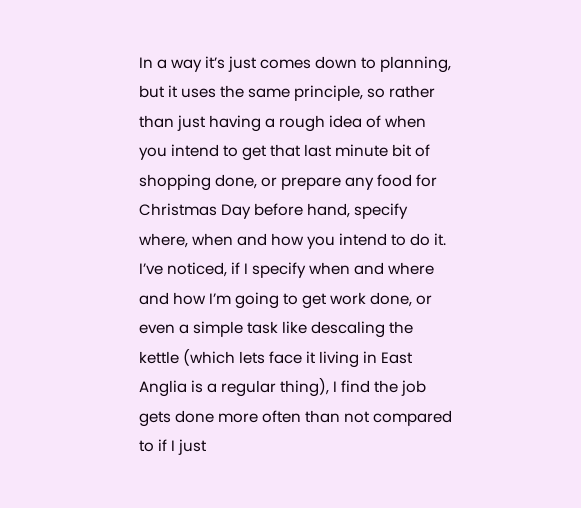In a way it’s just comes down to planning, but it uses the same principle, so rather than just having a rough idea of when you intend to get that last minute bit of shopping done, or prepare any food for Christmas Day before hand, specify where, when and how you intend to do it. I’ve noticed, if I specify when and where and how I’m going to get work done, or even a simple task like descaling the kettle (which lets face it living in East Anglia is a regular thing), I find the job gets done more often than not compared to if I just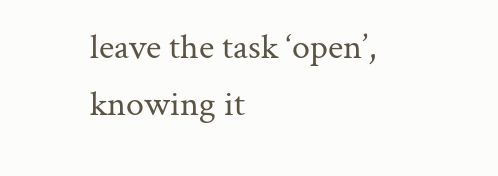leave the task ‘open’, knowing it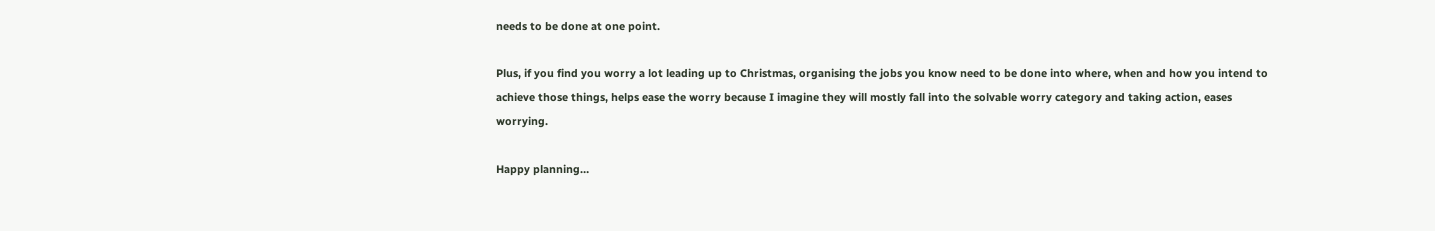needs to be done at one point.

Plus, if you find you worry a lot leading up to Christmas, organising the jobs you know need to be done into where, when and how you intend to achieve those things, helps ease the worry because I imagine they will mostly fall into the solvable worry category and taking action, eases worrying.

Happy planning…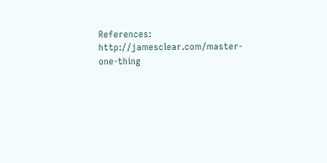References: http://jamesclear.com/master-one-thing